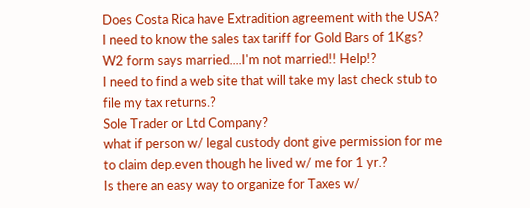Does Costa Rica have Extradition agreement with the USA?
I need to know the sales tax tariff for Gold Bars of 1Kgs?
W2 form says married....I'm not married!! Help!?
I need to find a web site that will take my last check stub to file my tax returns.?
Sole Trader or Ltd Company?
what if person w/ legal custody dont give permission for me to claim dep.even though he lived w/ me for 1 yr.?
Is there an easy way to organize for Taxes w/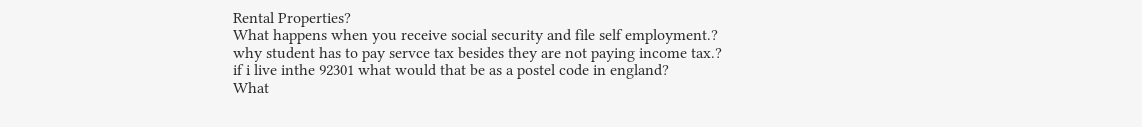Rental Properties?
What happens when you receive social security and file self employment.?
why student has to pay servce tax besides they are not paying income tax.?
if i live inthe 92301 what would that be as a postel code in england?
What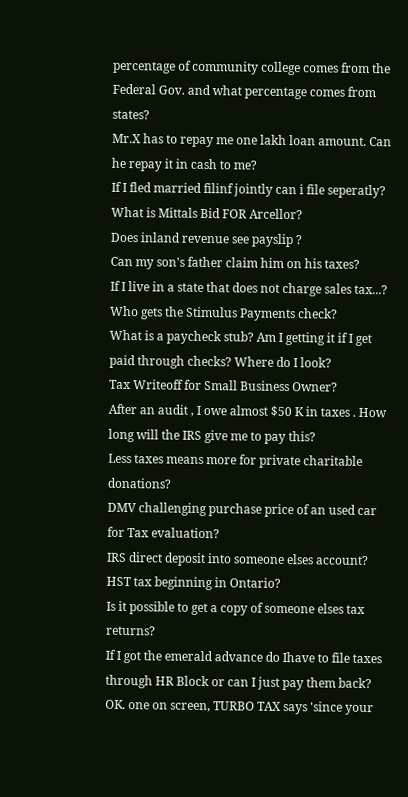percentage of community college comes from the Federal Gov. and what percentage comes from states?
Mr.X has to repay me one lakh loan amount. Can he repay it in cash to me?
If I fled married filinf jointly can i file seperatly?
What is Mittals Bid FOR Arcellor?
Does inland revenue see payslip ?
Can my son's father claim him on his taxes?
If I live in a state that does not charge sales tax...?
Who gets the Stimulus Payments check?
What is a paycheck stub? Am I getting it if I get paid through checks? Where do I look?
Tax Writeoff for Small Business Owner?
After an audit , I owe almost $50 K in taxes . How long will the IRS give me to pay this?
Less taxes means more for private charitable donations?
DMV challenging purchase price of an used car for Tax evaluation?
IRS direct deposit into someone elses account?
HST tax beginning in Ontario?
Is it possible to get a copy of someone elses tax returns?
If I got the emerald advance do Ihave to file taxes through HR Block or can I just pay them back?
OK. one on screen, TURBO TAX says 'since your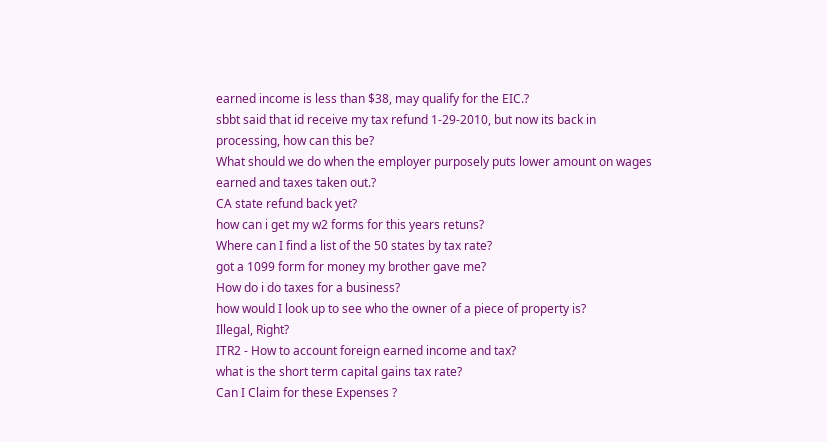earned income is less than $38, may qualify for the EIC.?
sbbt said that id receive my tax refund 1-29-2010, but now its back in processing, how can this be?
What should we do when the employer purposely puts lower amount on wages earned and taxes taken out.?
CA state refund back yet?
how can i get my w2 forms for this years retuns?
Where can I find a list of the 50 states by tax rate?
got a 1099 form for money my brother gave me?
How do i do taxes for a business?
how would I look up to see who the owner of a piece of property is?
Illegal, Right?
ITR2 - How to account foreign earned income and tax?
what is the short term capital gains tax rate?
Can I Claim for these Expenses ?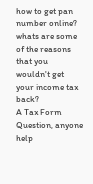how to get pan number online?
whats are some of the reasons that you wouldn't get your income tax back?
A Tax Form Question, anyone help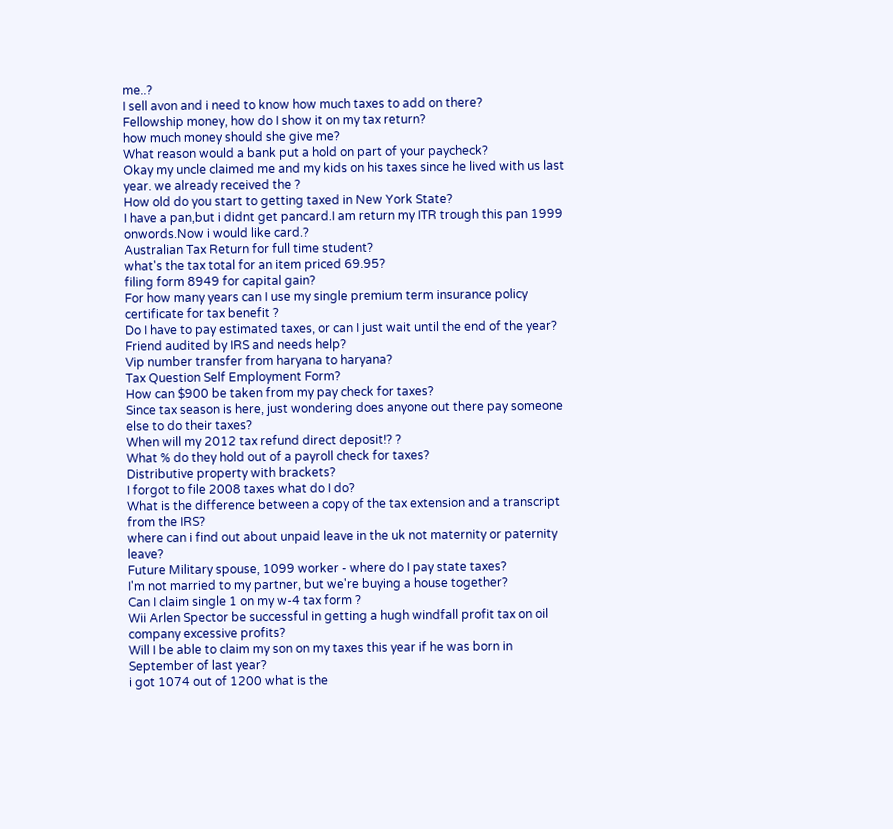me..?
I sell avon and i need to know how much taxes to add on there?
Fellowship money, how do I show it on my tax return?
how much money should she give me?
What reason would a bank put a hold on part of your paycheck?
Okay my uncle claimed me and my kids on his taxes since he lived with us last year. we already received the ?
How old do you start to getting taxed in New York State?
I have a pan,but i didnt get pancard.I am return my ITR trough this pan 1999 onwords.Now i would like card.?
Australian Tax Return for full time student?
what's the tax total for an item priced 69.95?
filing form 8949 for capital gain?
For how many years can I use my single premium term insurance policy certificate for tax benefit ?
Do I have to pay estimated taxes, or can I just wait until the end of the year?
Friend audited by IRS and needs help?
Vip number transfer from haryana to haryana?
Tax Question Self Employment Form?
How can $900 be taken from my pay check for taxes?
Since tax season is here, just wondering does anyone out there pay someone else to do their taxes?
When will my 2012 tax refund direct deposit!? ?
What % do they hold out of a payroll check for taxes?
Distributive property with brackets?
I forgot to file 2008 taxes what do I do?
What is the difference between a copy of the tax extension and a transcript from the IRS?
where can i find out about unpaid leave in the uk not maternity or paternity leave?
Future Military spouse, 1099 worker - where do I pay state taxes?
I'm not married to my partner, but we're buying a house together?
Can I claim single 1 on my w-4 tax form ?
Wii Arlen Spector be successful in getting a hugh windfall profit tax on oil company excessive profits?
Will I be able to claim my son on my taxes this year if he was born in September of last year?
i got 1074 out of 1200 what is the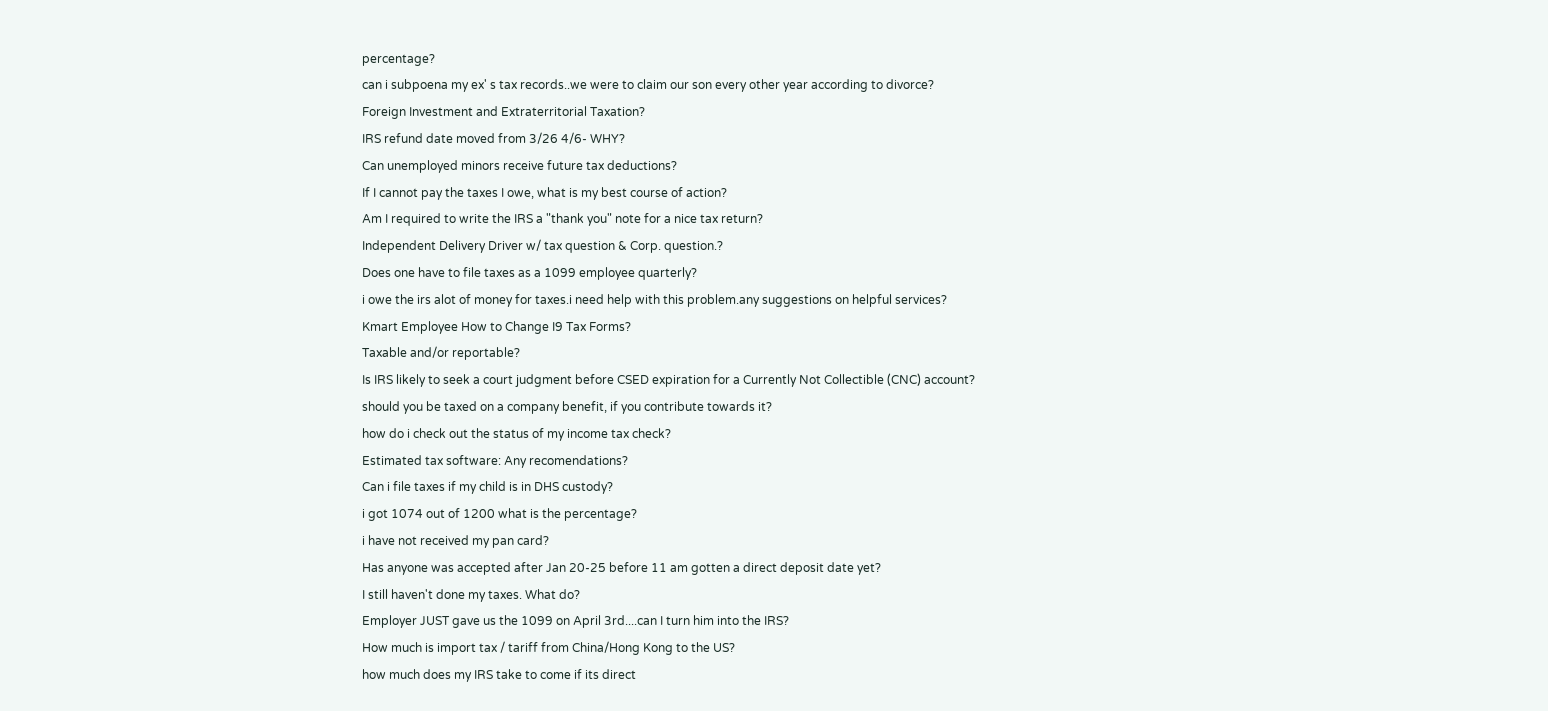percentage?
can i subpoena my ex' s tax records..we were to claim our son every other year according to divorce?
Foreign Investment and Extraterritorial Taxation?
IRS refund date moved from 3/26 4/6- WHY?
Can unemployed minors receive future tax deductions?
If I cannot pay the taxes I owe, what is my best course of action?
Am I required to write the IRS a "thank you" note for a nice tax return?
Independent Delivery Driver w/ tax question & Corp. question.?
Does one have to file taxes as a 1099 employee quarterly?
i owe the irs alot of money for taxes.i need help with this problem.any suggestions on helpful services?
Kmart Employee How to Change I9 Tax Forms?
Taxable and/or reportable?
Is IRS likely to seek a court judgment before CSED expiration for a Currently Not Collectible (CNC) account?
should you be taxed on a company benefit, if you contribute towards it?
how do i check out the status of my income tax check?
Estimated tax software: Any recomendations?
Can i file taxes if my child is in DHS custody?
i got 1074 out of 1200 what is the percentage?
i have not received my pan card?
Has anyone was accepted after Jan 20-25 before 11 am gotten a direct deposit date yet?
I still haven't done my taxes. What do?
Employer JUST gave us the 1099 on April 3rd....can I turn him into the IRS?
How much is import tax / tariff from China/Hong Kong to the US?
how much does my IRS take to come if its direct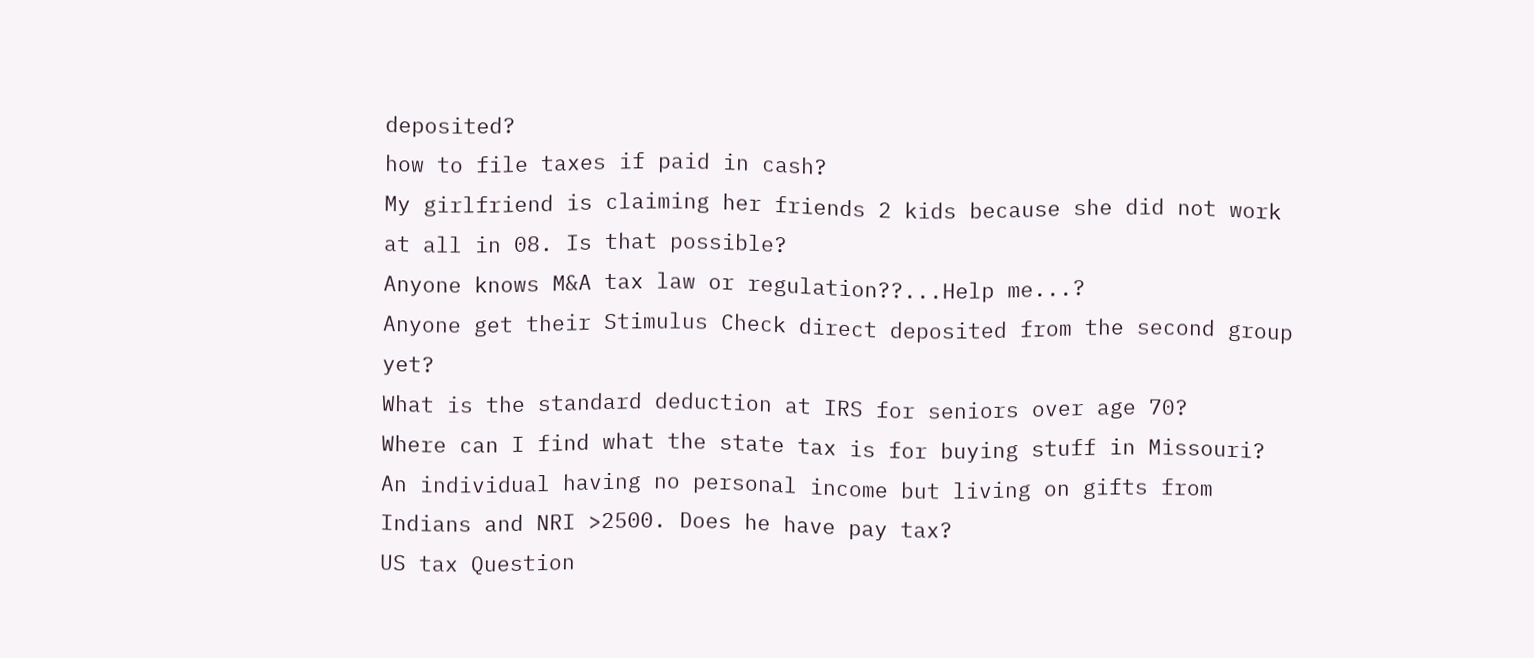deposited?
how to file taxes if paid in cash?
My girlfriend is claiming her friends 2 kids because she did not work at all in 08. Is that possible?
Anyone knows M&A tax law or regulation??...Help me...?
Anyone get their Stimulus Check direct deposited from the second group yet?
What is the standard deduction at IRS for seniors over age 70?
Where can I find what the state tax is for buying stuff in Missouri?
An individual having no personal income but living on gifts from Indians and NRI >2500. Does he have pay tax?
US tax Question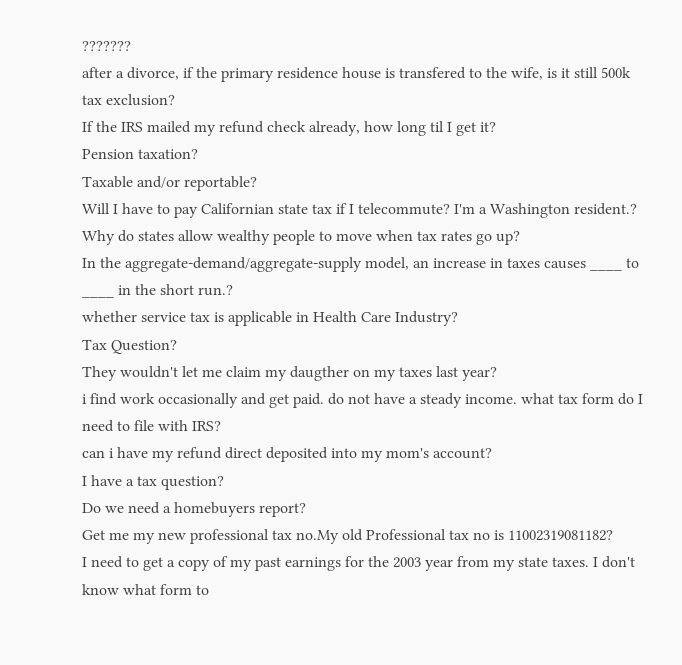???????
after a divorce, if the primary residence house is transfered to the wife, is it still 500k tax exclusion?
If the IRS mailed my refund check already, how long til I get it?
Pension taxation?
Taxable and/or reportable?
Will I have to pay Californian state tax if I telecommute? I'm a Washington resident.?
Why do states allow wealthy people to move when tax rates go up?
In the aggregate-demand/aggregate-supply model, an increase in taxes causes ____ to ____ in the short run.?
whether service tax is applicable in Health Care Industry?
Tax Question?
They wouldn't let me claim my daugther on my taxes last year?
i find work occasionally and get paid. do not have a steady income. what tax form do I need to file with IRS?
can i have my refund direct deposited into my mom's account?
I have a tax question?
Do we need a homebuyers report?
Get me my new professional tax no.My old Professional tax no is 11002319081182?
I need to get a copy of my past earnings for the 2003 year from my state taxes. I don't know what form to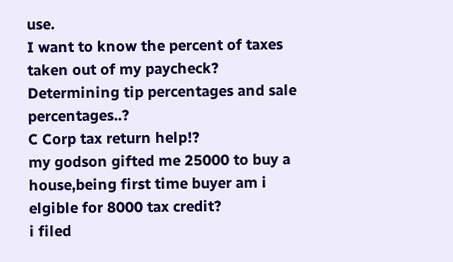use.
I want to know the percent of taxes taken out of my paycheck?
Determining tip percentages and sale percentages..?
C Corp tax return help!?
my godson gifted me 25000 to buy a house,being first time buyer am i elgible for 8000 tax credit?
i filed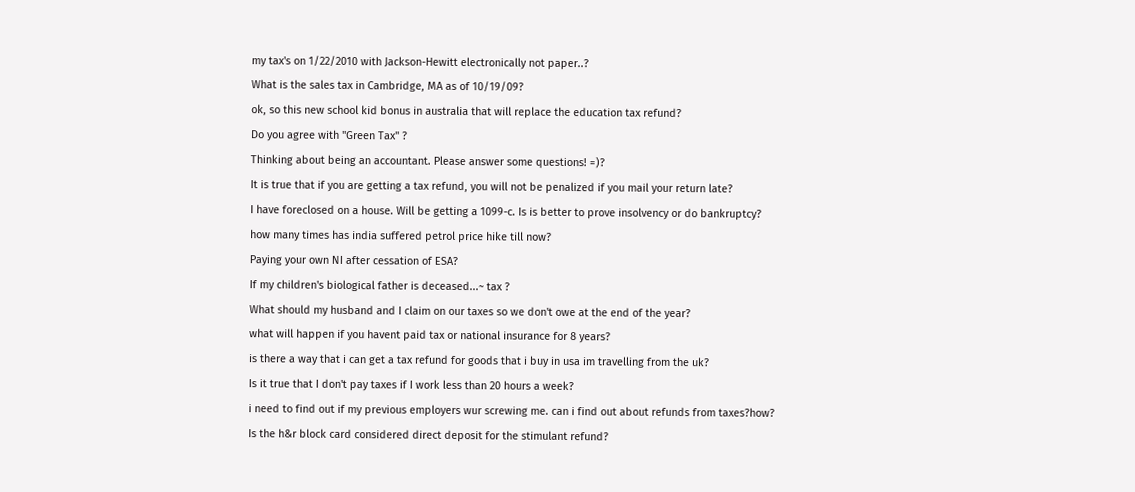my tax's on 1/22/2010 with Jackson-Hewitt electronically not paper..?
What is the sales tax in Cambridge, MA as of 10/19/09?
ok, so this new school kid bonus in australia that will replace the education tax refund?
Do you agree with "Green Tax" ?
Thinking about being an accountant. Please answer some questions! =)?
It is true that if you are getting a tax refund, you will not be penalized if you mail your return late?
I have foreclosed on a house. Will be getting a 1099-c. Is is better to prove insolvency or do bankruptcy?
how many times has india suffered petrol price hike till now?
Paying your own NI after cessation of ESA?
If my children's biological father is deceased...~ tax ?
What should my husband and I claim on our taxes so we don't owe at the end of the year?
what will happen if you havent paid tax or national insurance for 8 years?
is there a way that i can get a tax refund for goods that i buy in usa im travelling from the uk?
Is it true that I don't pay taxes if I work less than 20 hours a week?
i need to find out if my previous employers wur screwing me. can i find out about refunds from taxes?how?
Is the h&r block card considered direct deposit for the stimulant refund?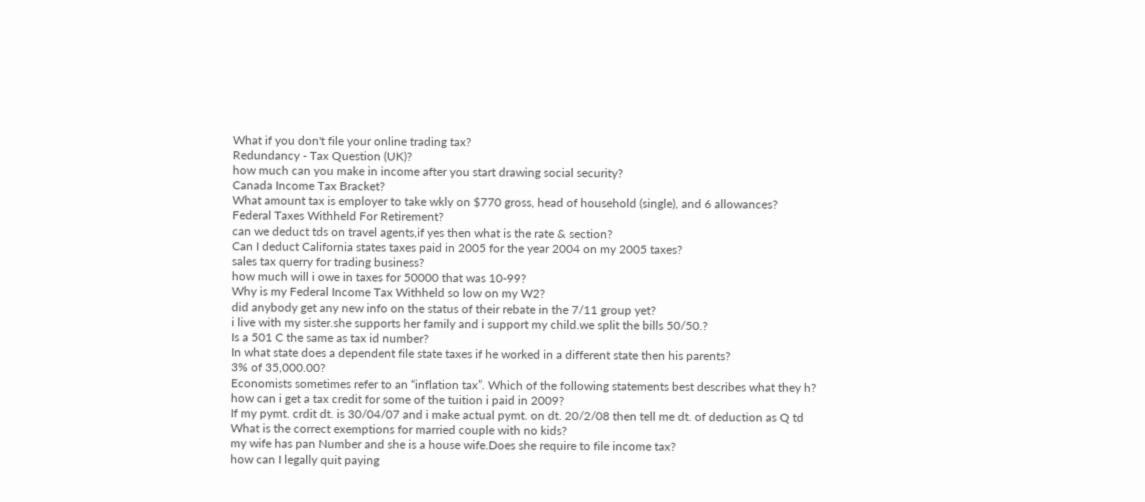What if you don't file your online trading tax?
Redundancy - Tax Question (UK)?
how much can you make in income after you start drawing social security?
Canada Income Tax Bracket?
What amount tax is employer to take wkly on $770 gross, head of household (single), and 6 allowances?
Federal Taxes Withheld For Retirement?
can we deduct tds on travel agents,if yes then what is the rate & section?
Can I deduct California states taxes paid in 2005 for the year 2004 on my 2005 taxes?
sales tax querry for trading business?
how much will i owe in taxes for 50000 that was 10-99?
Why is my Federal Income Tax Withheld so low on my W2?
did anybody get any new info on the status of their rebate in the 7/11 group yet?
i live with my sister.she supports her family and i support my child.we split the bills 50/50.?
Is a 501 C the same as tax id number?
In what state does a dependent file state taxes if he worked in a different state then his parents?
3% of 35,000.00?
Economists sometimes refer to an “inflation tax”. Which of the following statements best describes what they h?
how can i get a tax credit for some of the tuition i paid in 2009?
If my pymt. crdit dt. is 30/04/07 and i make actual pymt. on dt. 20/2/08 then tell me dt. of deduction as Q td
What is the correct exemptions for married couple with no kids?
my wife has pan Number and she is a house wife.Does she require to file income tax?
how can I legally quit paying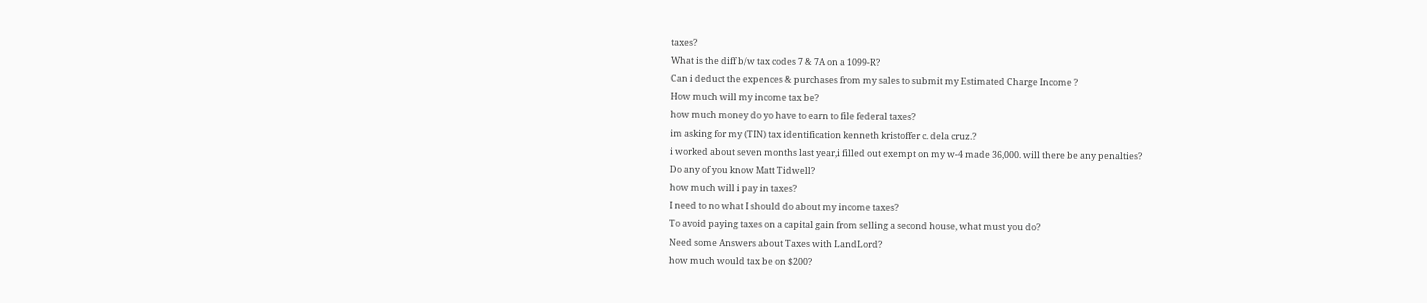taxes?
What is the diff b/w tax codes 7 & 7A on a 1099-R?
Can i deduct the expences & purchases from my sales to submit my Estimated Charge Income ?
How much will my income tax be?
how much money do yo have to earn to file federal taxes?
im asking for my (TIN) tax identification kenneth kristoffer c. dela cruz.?
i worked about seven months last year,i filled out exempt on my w-4 made 36,000. will there be any penalties?
Do any of you know Matt Tidwell?
how much will i pay in taxes?
I need to no what I should do about my income taxes?
To avoid paying taxes on a capital gain from selling a second house, what must you do?
Need some Answers about Taxes with LandLord?
how much would tax be on $200?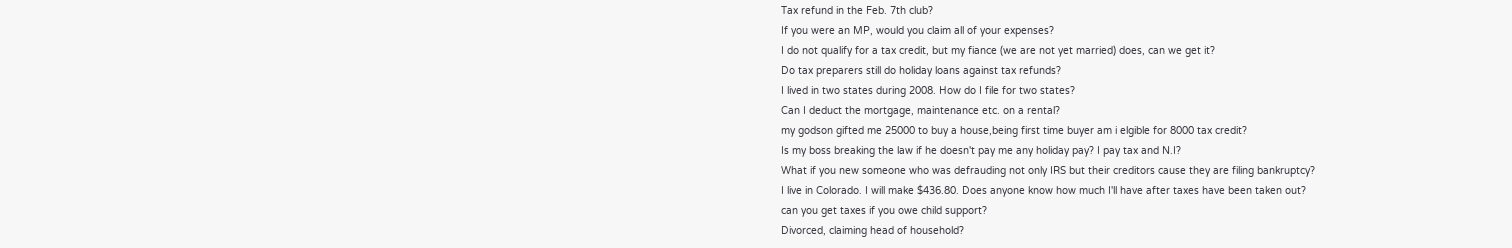Tax refund in the Feb. 7th club?
If you were an MP, would you claim all of your expenses?
I do not qualify for a tax credit, but my fiance (we are not yet married) does, can we get it?
Do tax preparers still do holiday loans against tax refunds?
I lived in two states during 2008. How do I file for two states?
Can I deduct the mortgage, maintenance etc. on a rental?
my godson gifted me 25000 to buy a house,being first time buyer am i elgible for 8000 tax credit?
Is my boss breaking the law if he doesn't pay me any holiday pay? I pay tax and N.I?
What if you new someone who was defrauding not only IRS but their creditors cause they are filing bankruptcy?
I live in Colorado. I will make $436.80. Does anyone know how much I'll have after taxes have been taken out?
can you get taxes if you owe child support?
Divorced, claiming head of household?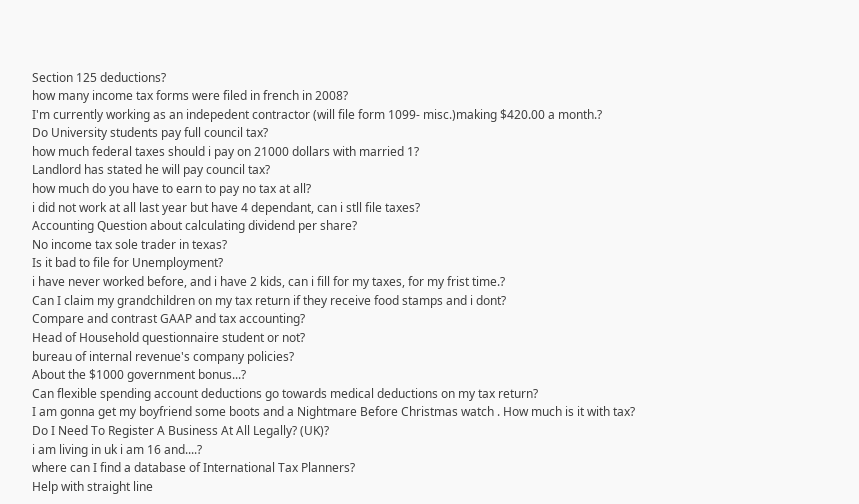Section 125 deductions?
how many income tax forms were filed in french in 2008?
I'm currently working as an indepedent contractor (will file form 1099- misc.)making $420.00 a month.?
Do University students pay full council tax?
how much federal taxes should i pay on 21000 dollars with married 1?
Landlord has stated he will pay council tax?
how much do you have to earn to pay no tax at all?
i did not work at all last year but have 4 dependant, can i stll file taxes?
Accounting Question about calculating dividend per share?
No income tax sole trader in texas?
Is it bad to file for Unemployment?
i have never worked before, and i have 2 kids, can i fill for my taxes, for my frist time.?
Can I claim my grandchildren on my tax return if they receive food stamps and i dont?
Compare and contrast GAAP and tax accounting?
Head of Household questionnaire student or not?
bureau of internal revenue's company policies?
About the $1000 government bonus...?
Can flexible spending account deductions go towards medical deductions on my tax return?
I am gonna get my boyfriend some boots and a Nightmare Before Christmas watch . How much is it with tax?
Do I Need To Register A Business At All Legally? (UK)?
i am living in uk i am 16 and....?
where can I find a database of International Tax Planners?
Help with straight line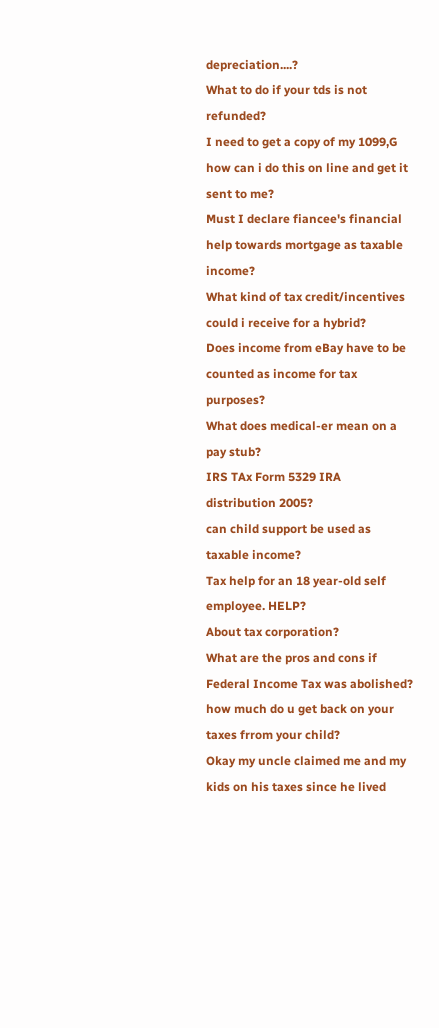depreciation....?
What to do if your tds is not refunded?
I need to get a copy of my 1099,G how can i do this on line and get it sent to me?
Must I declare fiancee's financial help towards mortgage as taxable income?
What kind of tax credit/incentives could i receive for a hybrid?
Does income from eBay have to be counted as income for tax purposes?
What does medical-er mean on a pay stub?
IRS TAx Form 5329 IRA distribution 2005?
can child support be used as taxable income?
Tax help for an 18 year-old self employee. HELP?
About tax corporation?
What are the pros and cons if Federal Income Tax was abolished?
how much do u get back on your taxes frrom your child?
Okay my uncle claimed me and my kids on his taxes since he lived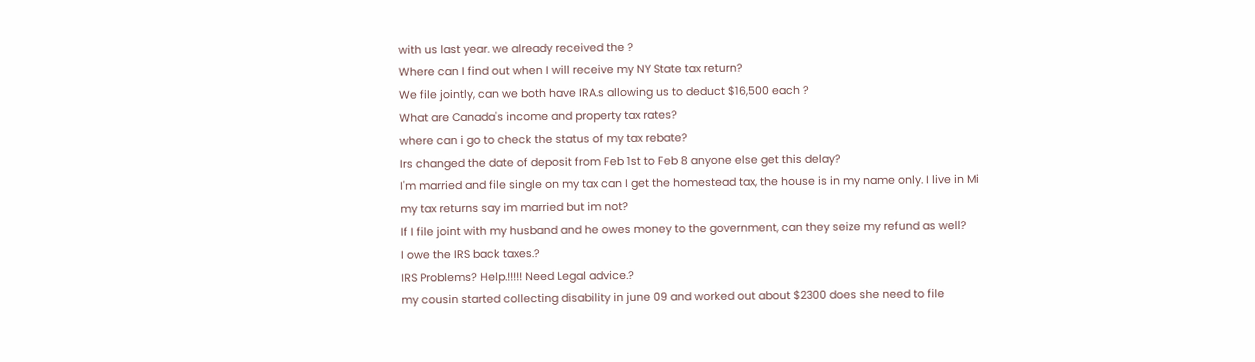with us last year. we already received the ?
Where can I find out when I will receive my NY State tax return?
We file jointly, can we both have IRA.s allowing us to deduct $16,500 each ?
What are Canada's income and property tax rates?
where can i go to check the status of my tax rebate?
Irs changed the date of deposit from Feb 1st to Feb 8 anyone else get this delay?
I'm married and file single on my tax can I get the homestead tax, the house is in my name only. I live in Mi
my tax returns say im married but im not?
If I file joint with my husband and he owes money to the government, can they seize my refund as well?
I owe the IRS back taxes.?
IRS Problems? Help.!!!!! Need Legal advice.?
my cousin started collecting disability in june 09 and worked out about $2300 does she need to file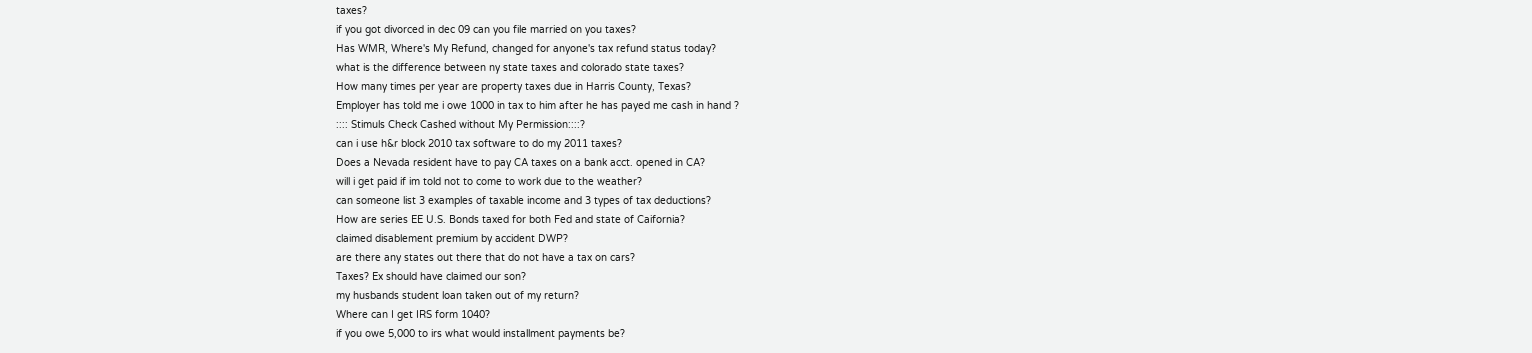taxes?
if you got divorced in dec 09 can you file married on you taxes?
Has WMR, Where's My Refund, changed for anyone's tax refund status today?
what is the difference between ny state taxes and colorado state taxes?
How many times per year are property taxes due in Harris County, Texas?
Employer has told me i owe 1000 in tax to him after he has payed me cash in hand ?
:::: Stimuls Check Cashed without My Permission::::?
can i use h&r block 2010 tax software to do my 2011 taxes?
Does a Nevada resident have to pay CA taxes on a bank acct. opened in CA?
will i get paid if im told not to come to work due to the weather?
can someone list 3 examples of taxable income and 3 types of tax deductions?
How are series EE U.S. Bonds taxed for both Fed and state of Caifornia?
claimed disablement premium by accident DWP?
are there any states out there that do not have a tax on cars?
Taxes? Ex should have claimed our son?
my husbands student loan taken out of my return?
Where can I get IRS form 1040?
if you owe 5,000 to irs what would installment payments be?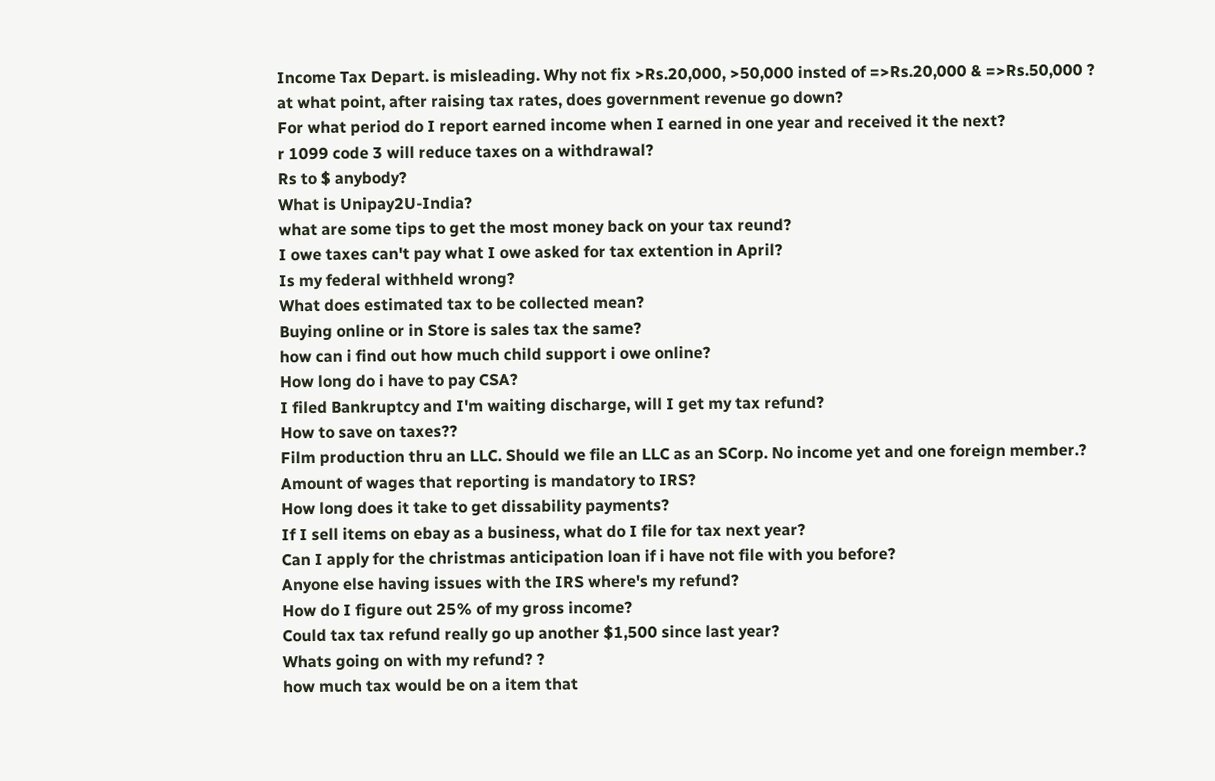Income Tax Depart. is misleading. Why not fix >Rs.20,000, >50,000 insted of =>Rs.20,000 & =>Rs.50,000 ?
at what point, after raising tax rates, does government revenue go down?
For what period do I report earned income when I earned in one year and received it the next?
r 1099 code 3 will reduce taxes on a withdrawal?
Rs to $ anybody?
What is Unipay2U-India?
what are some tips to get the most money back on your tax reund?
I owe taxes can't pay what I owe asked for tax extention in April?
Is my federal withheld wrong?
What does estimated tax to be collected mean?
Buying online or in Store is sales tax the same?
how can i find out how much child support i owe online?
How long do i have to pay CSA?
I filed Bankruptcy and I'm waiting discharge, will I get my tax refund?
How to save on taxes??
Film production thru an LLC. Should we file an LLC as an SCorp. No income yet and one foreign member.?
Amount of wages that reporting is mandatory to IRS?
How long does it take to get dissability payments?
If I sell items on ebay as a business, what do I file for tax next year?
Can I apply for the christmas anticipation loan if i have not file with you before?
Anyone else having issues with the IRS where's my refund?
How do I figure out 25% of my gross income?
Could tax tax refund really go up another $1,500 since last year?
Whats going on with my refund? ?
how much tax would be on a item that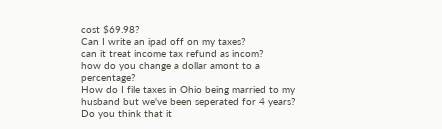cost $69.98?
Can I write an ipad off on my taxes?
can it treat income tax refund as incom?
how do you change a dollar amont to a percentage?
How do I file taxes in Ohio being married to my husband but we've been seperated for 4 years?
Do you think that it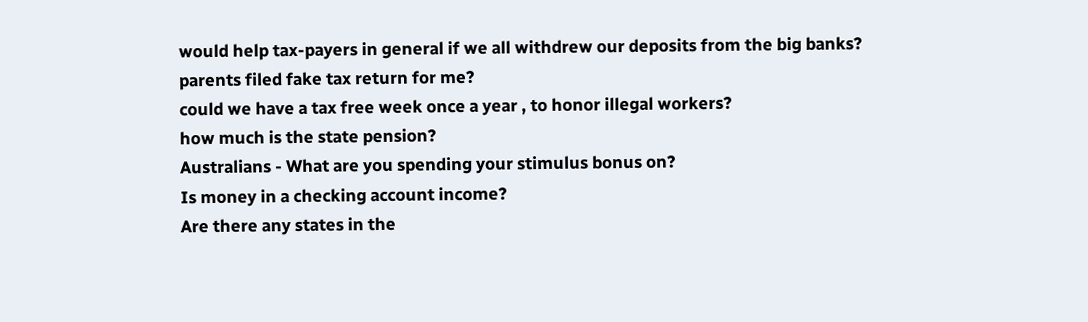would help tax-payers in general if we all withdrew our deposits from the big banks?
parents filed fake tax return for me?
could we have a tax free week once a year , to honor illegal workers?
how much is the state pension?
Australians - What are you spending your stimulus bonus on?
Is money in a checking account income?
Are there any states in the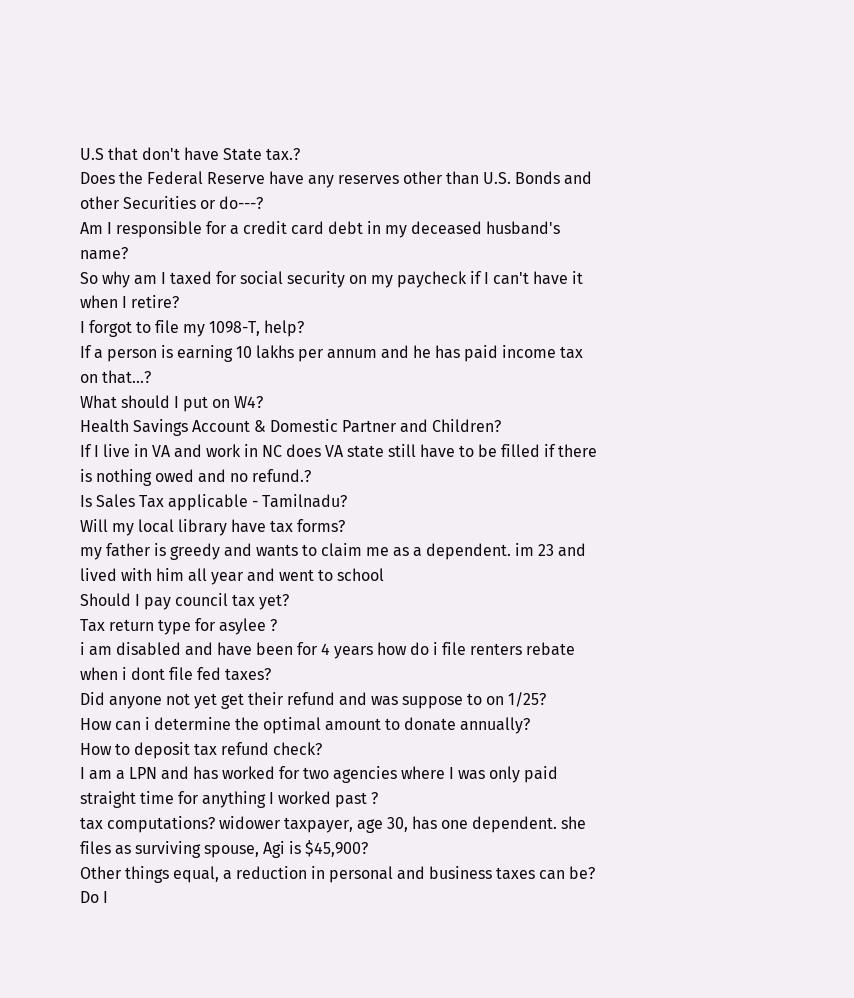U.S that don't have State tax.?
Does the Federal Reserve have any reserves other than U.S. Bonds and other Securities or do---?
Am I responsible for a credit card debt in my deceased husband's name?
So why am I taxed for social security on my paycheck if I can't have it when I retire?
I forgot to file my 1098-T, help?
If a person is earning 10 lakhs per annum and he has paid income tax on that...?
What should I put on W4?
Health Savings Account & Domestic Partner and Children?
If I live in VA and work in NC does VA state still have to be filled if there is nothing owed and no refund.?
Is Sales Tax applicable - Tamilnadu?
Will my local library have tax forms?
my father is greedy and wants to claim me as a dependent. im 23 and lived with him all year and went to school
Should I pay council tax yet?
Tax return type for asylee ?
i am disabled and have been for 4 years how do i file renters rebate when i dont file fed taxes?
Did anyone not yet get their refund and was suppose to on 1/25?
How can i determine the optimal amount to donate annually?
How to deposit tax refund check?
I am a LPN and has worked for two agencies where I was only paid straight time for anything I worked past ?
tax computations? widower taxpayer, age 30, has one dependent. she files as surviving spouse, Agi is $45,900?
Other things equal, a reduction in personal and business taxes can be?
Do I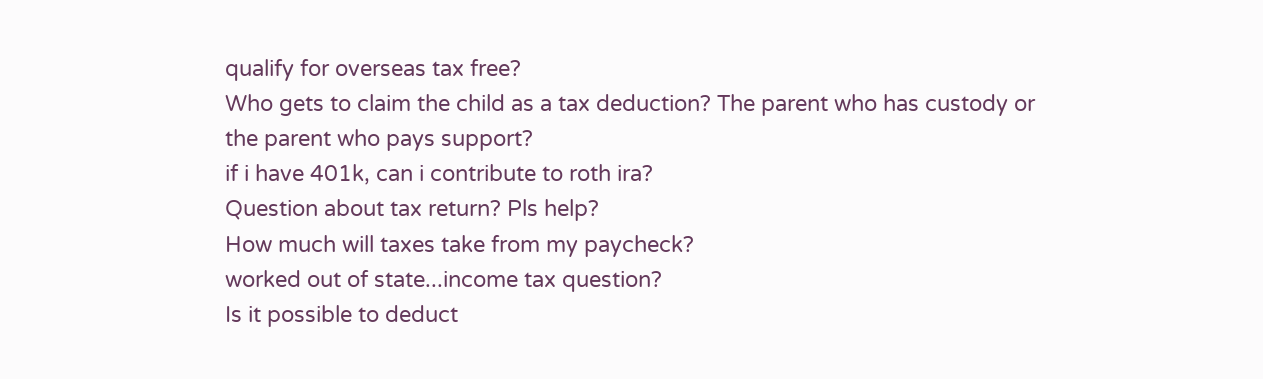qualify for overseas tax free?
Who gets to claim the child as a tax deduction? The parent who has custody or the parent who pays support?
if i have 401k, can i contribute to roth ira?
Question about tax return? Pls help?
How much will taxes take from my paycheck?
worked out of state...income tax question?
Is it possible to deduct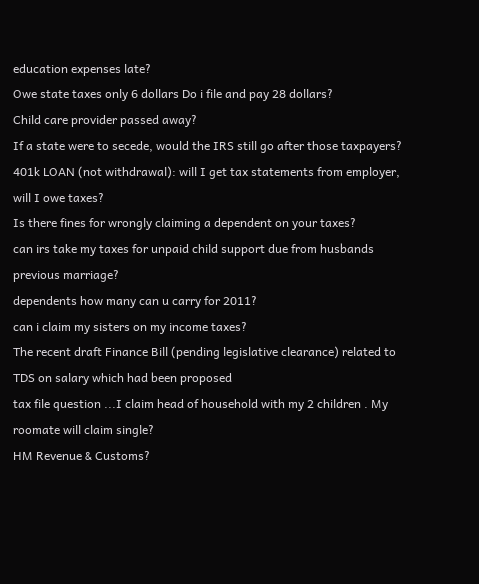education expenses late?
Owe state taxes only 6 dollars Do i file and pay 28 dollars?
Child care provider passed away?
If a state were to secede, would the IRS still go after those taxpayers?
401k LOAN (not withdrawal): will I get tax statements from employer, will I owe taxes?
Is there fines for wrongly claiming a dependent on your taxes?
can irs take my taxes for unpaid child support due from husbands previous marriage?
dependents how many can u carry for 2011?
can i claim my sisters on my income taxes?
The recent draft Finance Bill (pending legislative clearance) related to TDS on salary which had been proposed
tax file question ...I claim head of household with my 2 children . My roomate will claim single?
HM Revenue & Customs?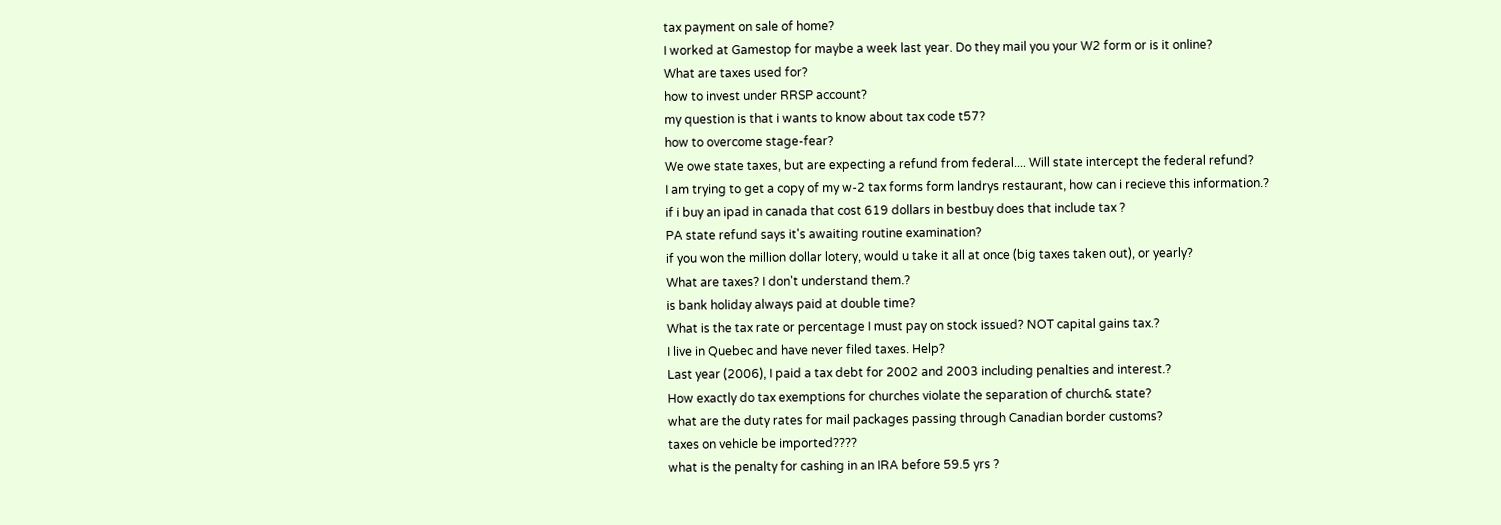tax payment on sale of home?
I worked at Gamestop for maybe a week last year. Do they mail you your W2 form or is it online?
What are taxes used for?
how to invest under RRSP account?
my question is that i wants to know about tax code t57?
how to overcome stage-fear?
We owe state taxes, but are expecting a refund from federal.... Will state intercept the federal refund?
I am trying to get a copy of my w-2 tax forms form landrys restaurant, how can i recieve this information.?
if i buy an ipad in canada that cost 619 dollars in bestbuy does that include tax ?
PA state refund says it's awaiting routine examination?
if you won the million dollar lotery, would u take it all at once (big taxes taken out), or yearly?
What are taxes? I don't understand them.?
is bank holiday always paid at double time?
What is the tax rate or percentage I must pay on stock issued? NOT capital gains tax.?
I live in Quebec and have never filed taxes. Help?
Last year (2006), I paid a tax debt for 2002 and 2003 including penalties and interest.?
How exactly do tax exemptions for churches violate the separation of church& state?
what are the duty rates for mail packages passing through Canadian border customs?
taxes on vehicle be imported????
what is the penalty for cashing in an IRA before 59.5 yrs ?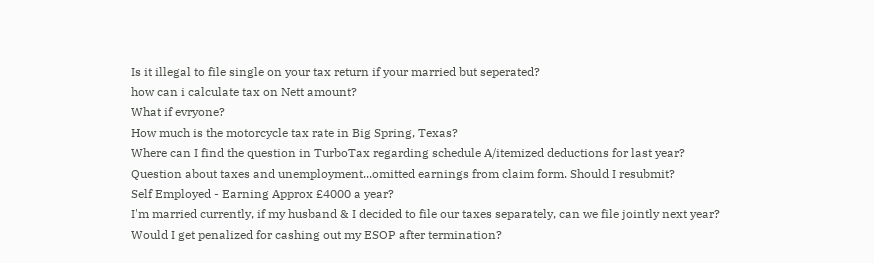Is it illegal to file single on your tax return if your married but seperated?
how can i calculate tax on Nett amount?
What if evryone?
How much is the motorcycle tax rate in Big Spring, Texas?
Where can I find the question in TurboTax regarding schedule A/itemized deductions for last year?
Question about taxes and unemployment...omitted earnings from claim form. Should I resubmit?
Self Employed - Earning Approx £4000 a year?
I'm married currently, if my husband & I decided to file our taxes separately, can we file jointly next year?
Would I get penalized for cashing out my ESOP after termination?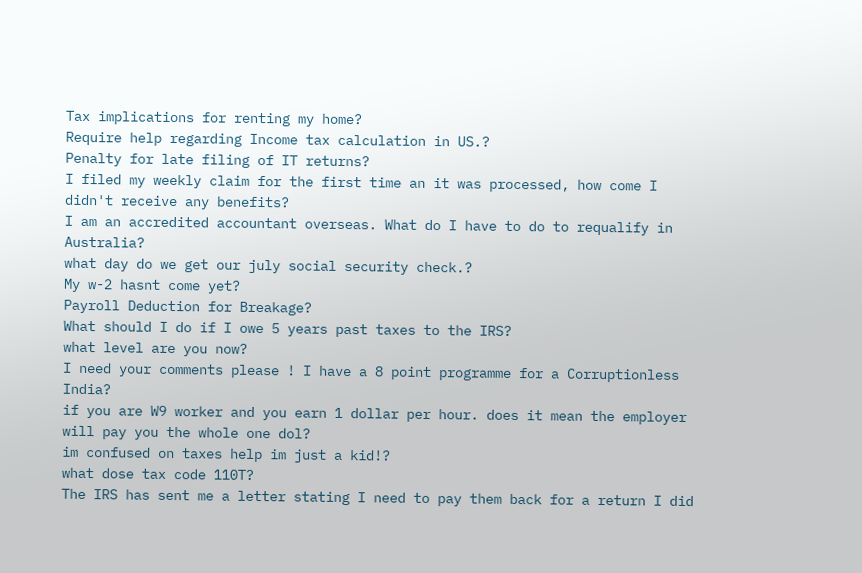Tax implications for renting my home?
Require help regarding Income tax calculation in US.?
Penalty for late filing of IT returns?
I filed my weekly claim for the first time an it was processed, how come I didn't receive any benefits?
I am an accredited accountant overseas. What do I have to do to requalify in Australia?
what day do we get our july social security check.?
My w-2 hasnt come yet?
Payroll Deduction for Breakage?
What should I do if I owe 5 years past taxes to the IRS?
what level are you now?
I need your comments please ! I have a 8 point programme for a Corruptionless India?
if you are W9 worker and you earn 1 dollar per hour. does it mean the employer will pay you the whole one dol?
im confused on taxes help im just a kid!?
what dose tax code 110T?
The IRS has sent me a letter stating I need to pay them back for a return I did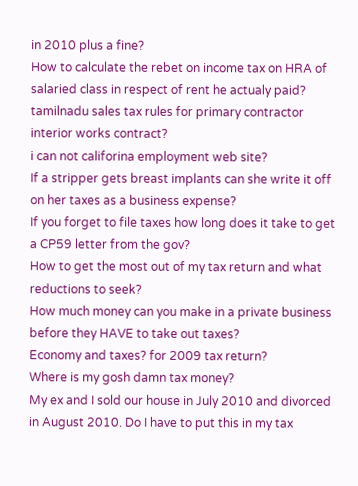in 2010 plus a fine?
How to calculate the rebet on income tax on HRA of salaried class in respect of rent he actualy paid?
tamilnadu sales tax rules for primary contractor interior works contract?
i can not califorina employment web site?
If a stripper gets breast implants can she write it off on her taxes as a business expense?
If you forget to file taxes how long does it take to get a CP59 letter from the gov?
How to get the most out of my tax return and what reductions to seek?
How much money can you make in a private business before they HAVE to take out taxes?
Economy and taxes? for 2009 tax return?
Where is my gosh damn tax money?
My ex and I sold our house in July 2010 and divorced in August 2010. Do I have to put this in my tax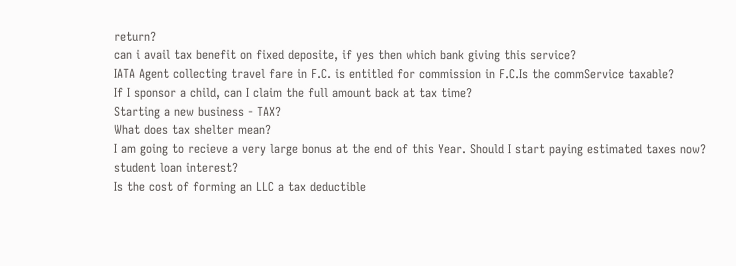return?
can i avail tax benefit on fixed deposite, if yes then which bank giving this service?
IATA Agent collecting travel fare in F.C. is entitled for commission in F.C.Is the commService taxable?
If I sponsor a child, can I claim the full amount back at tax time?
Starting a new business - TAX?
What does tax shelter mean?
I am going to recieve a very large bonus at the end of this Year. Should I start paying estimated taxes now?
student loan interest?
Is the cost of forming an LLC a tax deductible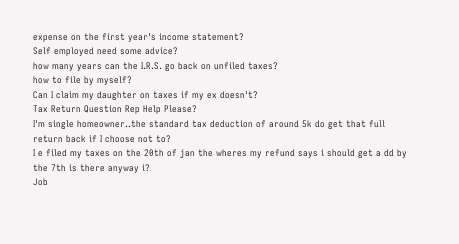expense on the first year's income statement?
Self employed need some advice?
how many years can the I.R.S. go back on unfiled taxes?
how to file by myself?
Can I claim my daughter on taxes if my ex doesn't?
Tax Return Question Rep Help Please?
I'm single homeowner..the standard tax deduction of around 5k do get that full return back if I choose not to?
I e filed my taxes on the 20th of jan the wheres my refund says i should get a dd by the 7th is there anyway i?
Job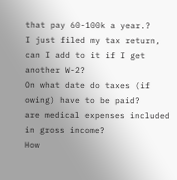that pay 60-100k a year.?
I just filed my tax return, can I add to it if I get another W-2?
On what date do taxes (if owing) have to be paid?
are medical expenses included in gross income?
How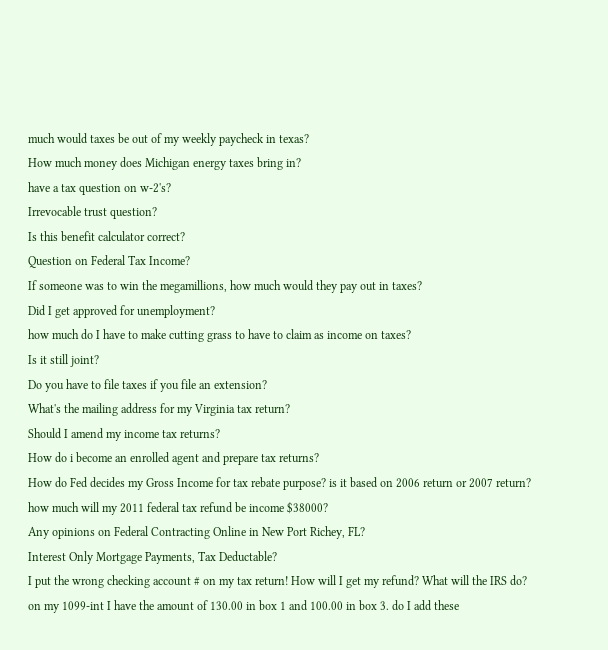much would taxes be out of my weekly paycheck in texas?
How much money does Michigan energy taxes bring in?
have a tax question on w-2's?
Irrevocable trust question?
Is this benefit calculator correct?
Question on Federal Tax Income?
If someone was to win the megamillions, how much would they pay out in taxes?
Did I get approved for unemployment?
how much do I have to make cutting grass to have to claim as income on taxes?
Is it still joint?
Do you have to file taxes if you file an extension?
What's the mailing address for my Virginia tax return?
Should I amend my income tax returns?
How do i become an enrolled agent and prepare tax returns?
How do Fed decides my Gross Income for tax rebate purpose? is it based on 2006 return or 2007 return?
how much will my 2011 federal tax refund be income $38000?
Any opinions on Federal Contracting Online in New Port Richey, FL?
Interest Only Mortgage Payments, Tax Deductable?
I put the wrong checking account # on my tax return! How will I get my refund? What will the IRS do?
on my 1099-int I have the amount of 130.00 in box 1 and 100.00 in box 3. do I add these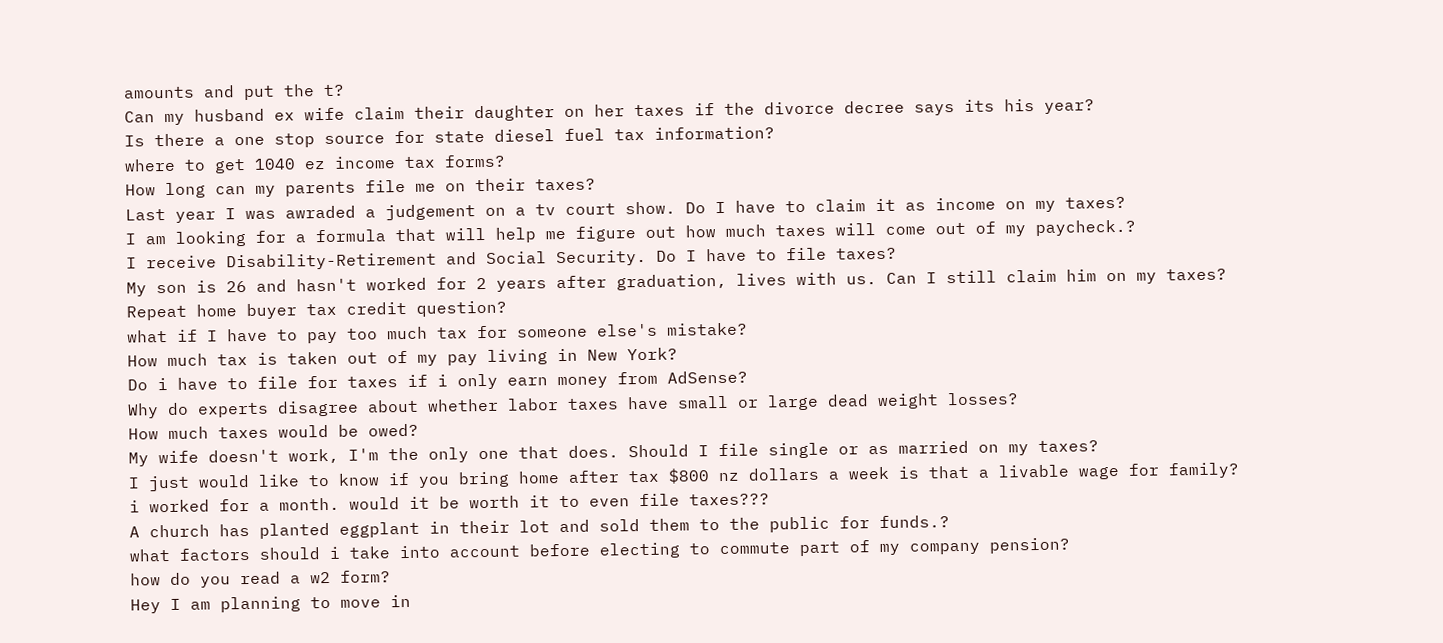amounts and put the t?
Can my husband ex wife claim their daughter on her taxes if the divorce decree says its his year?
Is there a one stop source for state diesel fuel tax information?
where to get 1040 ez income tax forms?
How long can my parents file me on their taxes?
Last year I was awraded a judgement on a tv court show. Do I have to claim it as income on my taxes?
I am looking for a formula that will help me figure out how much taxes will come out of my paycheck.?
I receive Disability-Retirement and Social Security. Do I have to file taxes?
My son is 26 and hasn't worked for 2 years after graduation, lives with us. Can I still claim him on my taxes?
Repeat home buyer tax credit question?
what if I have to pay too much tax for someone else's mistake?
How much tax is taken out of my pay living in New York?
Do i have to file for taxes if i only earn money from AdSense?
Why do experts disagree about whether labor taxes have small or large dead weight losses?
How much taxes would be owed?
My wife doesn't work, I'm the only one that does. Should I file single or as married on my taxes?
I just would like to know if you bring home after tax $800 nz dollars a week is that a livable wage for family?
i worked for a month. would it be worth it to even file taxes???
A church has planted eggplant in their lot and sold them to the public for funds.?
what factors should i take into account before electing to commute part of my company pension?
how do you read a w2 form?
Hey I am planning to move in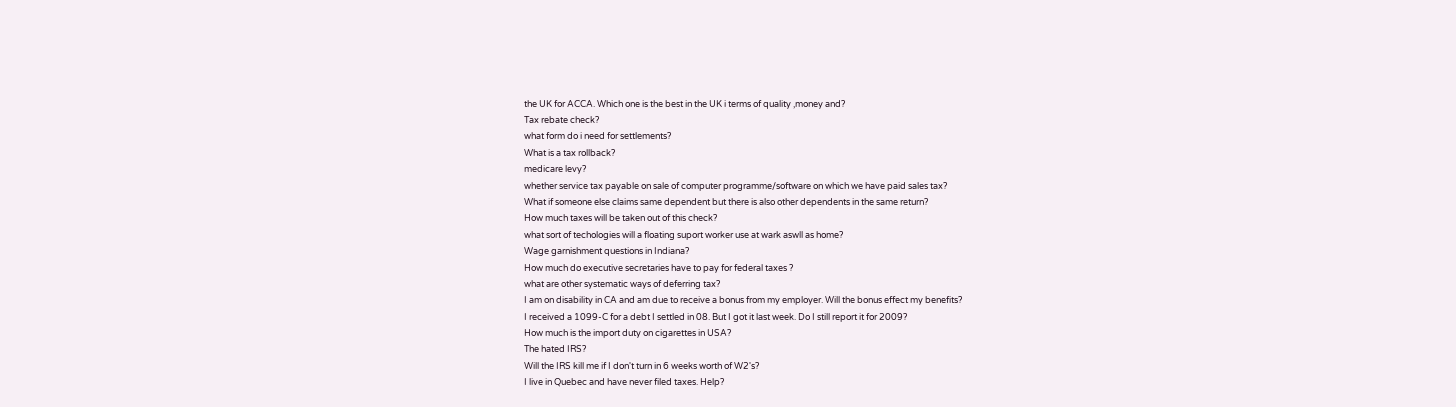the UK for ACCA. Which one is the best in the UK i terms of quality ,money and?
Tax rebate check?
what form do i need for settlements?
What is a tax rollback?
medicare levy?
whether service tax payable on sale of computer programme/software on which we have paid sales tax?
What if someone else claims same dependent but there is also other dependents in the same return?
How much taxes will be taken out of this check?
what sort of techologies will a floating suport worker use at wark aswll as home?
Wage garnishment questions in Indiana?
How much do executive secretaries have to pay for federal taxes ?
what are other systematic ways of deferring tax?
I am on disability in CA and am due to receive a bonus from my employer. Will the bonus effect my benefits?
I received a 1099-C for a debt I settled in 08. But I got it last week. Do I still report it for 2009?
How much is the import duty on cigarettes in USA?
The hated IRS?
Will the IRS kill me if I don't turn in 6 weeks worth of W2's?
I live in Quebec and have never filed taxes. Help?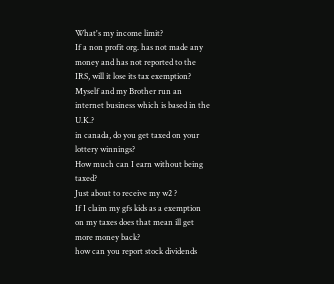What's my income limit?
If a non profit org. has not made any money and has not reported to the IRS, will it lose its tax exemption?
Myself and my Brother run an internet business which is based in the U.K.?
in canada, do you get taxed on your lottery winnings?
How much can I earn without being taxed?
Just about to receive my w2 ?
If I claim my gfs kids as a exemption on my taxes does that mean ill get more money back?
how can you report stock dividends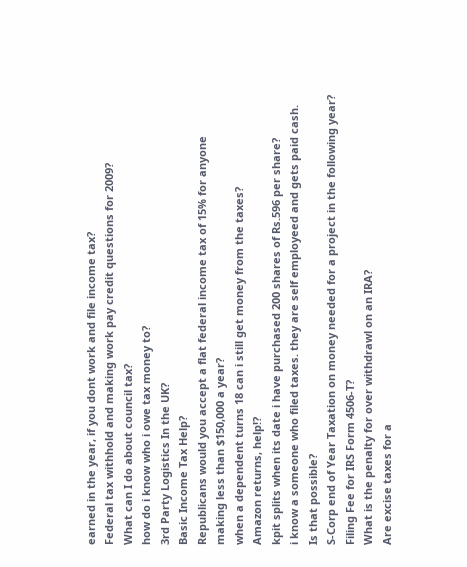earned in the year, if you dont work and file income tax?
Federal tax withhold and making work pay credit questions for 2009?
What can I do about council tax?
how do i know who i owe tax money to?
3rd Party Logistics In the UK?
Basic Income Tax Help?
Republicans would you accept a flat federal income tax of 15% for anyone making less than $150,000 a year?
when a dependent turns 18 can i still get money from the taxes?
Amazon returns, help!?
kpit splits when its date i have purchased 200 shares of Rs.596 per share?
i know a someone who filed taxes. they are self employeed and gets paid cash. Is that possible?
S-Corp end of Year Taxation on money needed for a project in the following year?
Filing Fee for IRS Form 4506-T?
What is the penalty for over withdrawl on an IRA?
Are excise taxes for a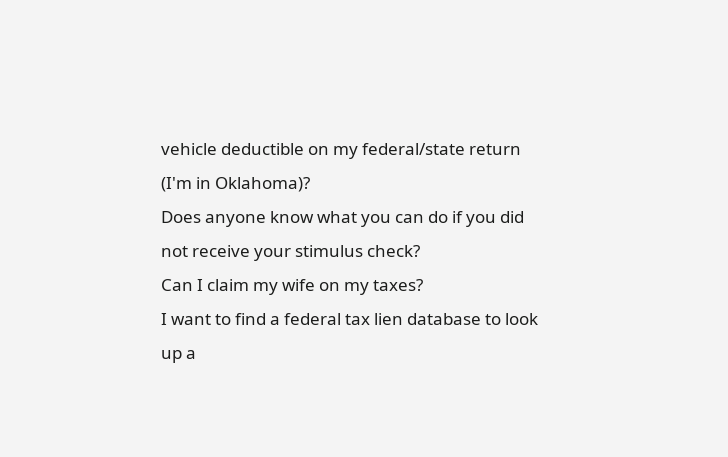vehicle deductible on my federal/state return (I'm in Oklahoma)?
Does anyone know what you can do if you did not receive your stimulus check?
Can I claim my wife on my taxes?
I want to find a federal tax lien database to look up a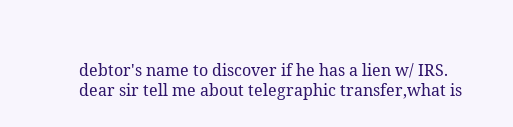debtor's name to discover if he has a lien w/ IRS.
dear sir tell me about telegraphic transfer,what is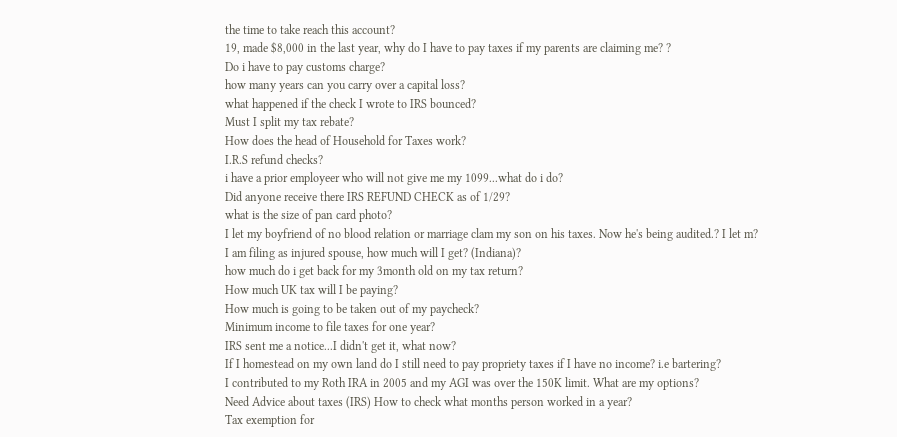the time to take reach this account?
19, made $8,000 in the last year, why do I have to pay taxes if my parents are claiming me? ?
Do i have to pay customs charge?
how many years can you carry over a capital loss?
what happened if the check I wrote to IRS bounced?
Must I split my tax rebate?
How does the head of Household for Taxes work?
I.R.S refund checks?
i have a prior employeer who will not give me my 1099...what do i do?
Did anyone receive there IRS REFUND CHECK as of 1/29?
what is the size of pan card photo?
I let my boyfriend of no blood relation or marriage clam my son on his taxes. Now he's being audited.? I let m?
I am filing as injured spouse, how much will I get? (Indiana)?
how much do i get back for my 3month old on my tax return?
How much UK tax will I be paying?
How much is going to be taken out of my paycheck?
Minimum income to file taxes for one year?
IRS sent me a notice...I didn't get it, what now?
If I homestead on my own land do I still need to pay propriety taxes if I have no income? i.e bartering?
I contributed to my Roth IRA in 2005 and my AGI was over the 150K limit. What are my options?
Need Advice about taxes (IRS) How to check what months person worked in a year?
Tax exemption for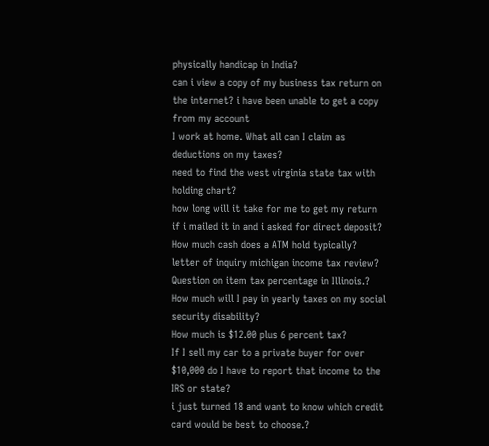physically handicap in India?
can i view a copy of my business tax return on the internet? i have been unable to get a copy from my account
I work at home. What all can I claim as deductions on my taxes?
need to find the west virginia state tax with holding chart?
how long will it take for me to get my return if i mailed it in and i asked for direct deposit?
How much cash does a ATM hold typically?
letter of inquiry michigan income tax review?
Question on item tax percentage in Illinois.?
How much will I pay in yearly taxes on my social security disability?
How much is $12.00 plus 6 percent tax?
If I sell my car to a private buyer for over $10,000 do I have to report that income to the IRS or state?
i just turned 18 and want to know which credit card would be best to choose.?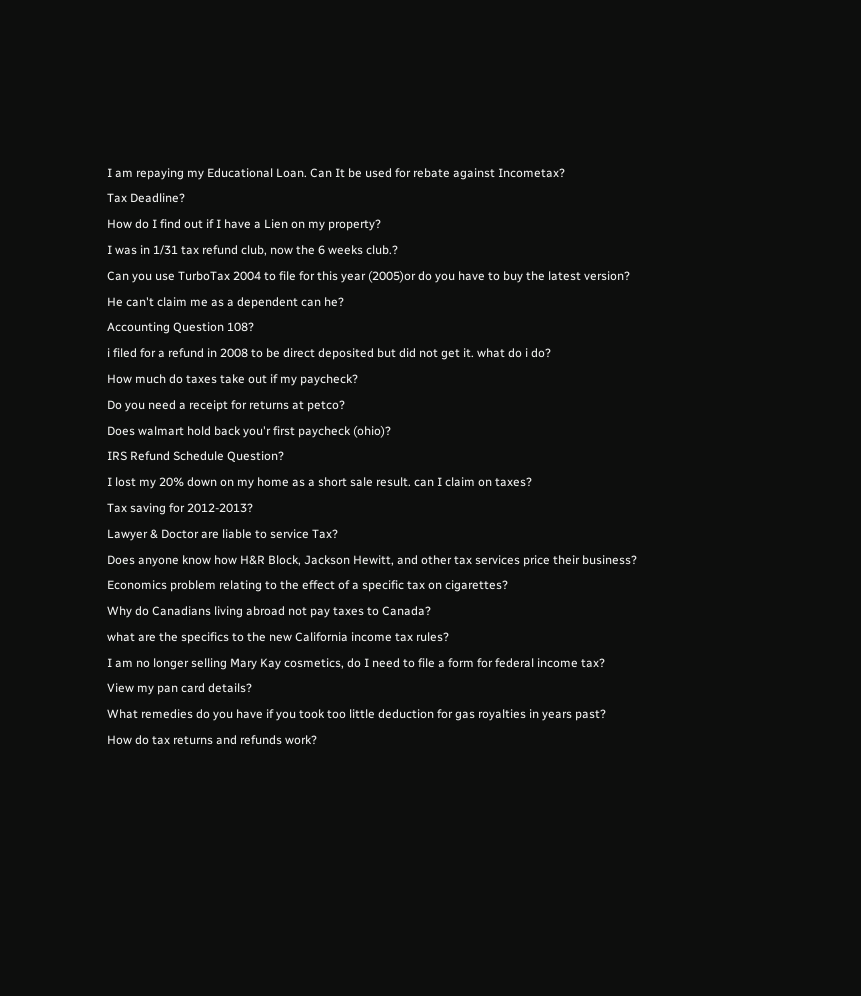I am repaying my Educational Loan. Can It be used for rebate against Incometax?
Tax Deadline?
How do I find out if I have a Lien on my property?
I was in 1/31 tax refund club, now the 6 weeks club.?
Can you use TurboTax 2004 to file for this year (2005)or do you have to buy the latest version?
He can't claim me as a dependent can he?
Accounting Question 108?
i filed for a refund in 2008 to be direct deposited but did not get it. what do i do?
How much do taxes take out if my paycheck?
Do you need a receipt for returns at petco?
Does walmart hold back you'r first paycheck (ohio)?
IRS Refund Schedule Question?
I lost my 20% down on my home as a short sale result. can I claim on taxes?
Tax saving for 2012-2013?
Lawyer & Doctor are liable to service Tax?
Does anyone know how H&R Block, Jackson Hewitt, and other tax services price their business?
Economics problem relating to the effect of a specific tax on cigarettes?
Why do Canadians living abroad not pay taxes to Canada?
what are the specifics to the new California income tax rules?
I am no longer selling Mary Kay cosmetics, do I need to file a form for federal income tax?
View my pan card details?
What remedies do you have if you took too little deduction for gas royalties in years past?
How do tax returns and refunds work?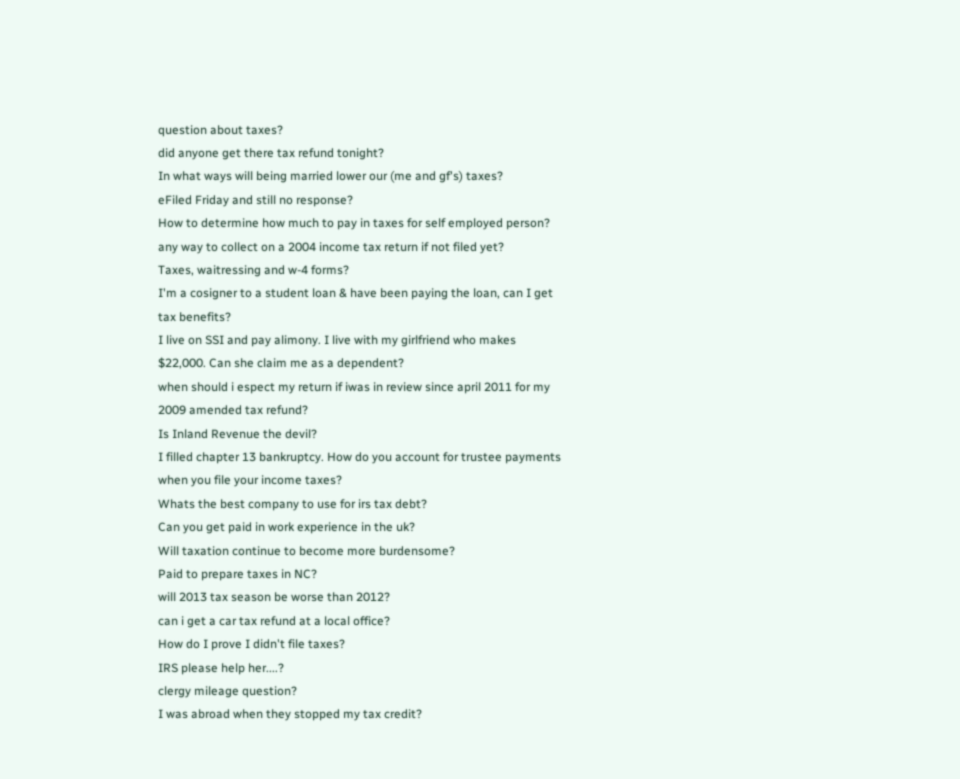question about taxes?
did anyone get there tax refund tonight?
In what ways will being married lower our (me and gf's) taxes?
eFiled Friday and still no response?
How to determine how much to pay in taxes for self employed person?
any way to collect on a 2004 income tax return if not filed yet?
Taxes, waitressing and w-4 forms?
I'm a cosigner to a student loan & have been paying the loan, can I get tax benefits?
I live on SSI and pay alimony. I live with my girlfriend who makes $22,000. Can she claim me as a dependent?
when should i espect my return if iwas in review since april 2011 for my 2009 amended tax refund?
Is Inland Revenue the devil?
I filled chapter 13 bankruptcy. How do you account for trustee payments when you file your income taxes?
Whats the best company to use for irs tax debt?
Can you get paid in work experience in the uk?
Will taxation continue to become more burdensome?
Paid to prepare taxes in NC?
will 2013 tax season be worse than 2012?
can i get a car tax refund at a local office?
How do I prove I didn't file taxes?
IRS please help her....?
clergy mileage question?
I was abroad when they stopped my tax credit?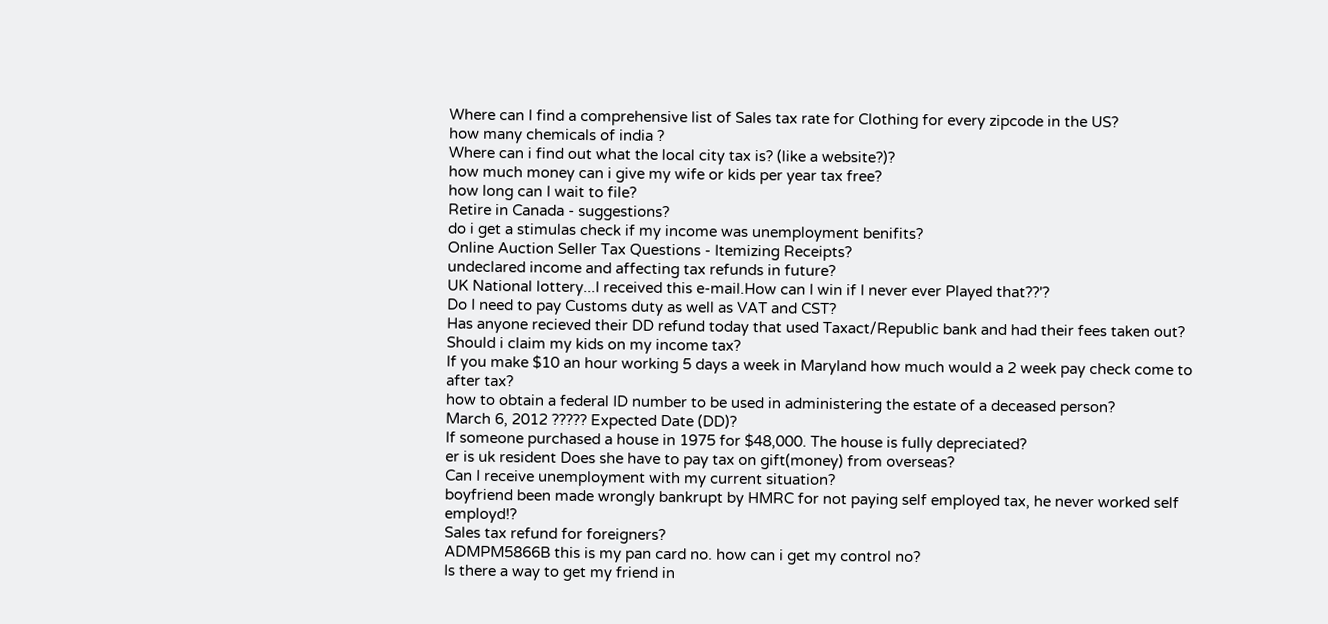Where can I find a comprehensive list of Sales tax rate for Clothing for every zipcode in the US?
how many chemicals of india ?
Where can i find out what the local city tax is? (like a website?)?
how much money can i give my wife or kids per year tax free?
how long can I wait to file?
Retire in Canada - suggestions?
do i get a stimulas check if my income was unemployment benifits?
Online Auction Seller Tax Questions - Itemizing Receipts?
undeclared income and affecting tax refunds in future?
UK National lottery...I received this e-mail.How can I win if I never ever Played that??'?
Do I need to pay Customs duty as well as VAT and CST?
Has anyone recieved their DD refund today that used Taxact/Republic bank and had their fees taken out?
Should i claim my kids on my income tax?
If you make $10 an hour working 5 days a week in Maryland how much would a 2 week pay check come to after tax?
how to obtain a federal ID number to be used in administering the estate of a deceased person?
March 6, 2012 ????? Expected Date (DD)?
If someone purchased a house in 1975 for $48,000. The house is fully depreciated?
er is uk resident Does she have to pay tax on gift(money) from overseas?
Can I receive unemployment with my current situation?
boyfriend been made wrongly bankrupt by HMRC for not paying self employed tax, he never worked self employd!?
Sales tax refund for foreigners?
ADMPM5866B this is my pan card no. how can i get my control no?
Is there a way to get my friend in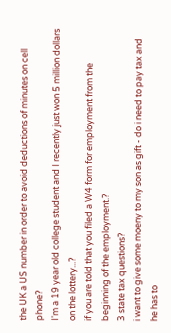the UK a US number in order to avoid deductions of minutes on cell phone?
I'm a 19 year old college student and I recently just won 5 million dollars on the lottery...?
if you are told that you filed a W4 form for employment from the beginning of the employment.?
3 state tax questions?
i want to give some moeny to my son as gift - do i need to pay tax and he has to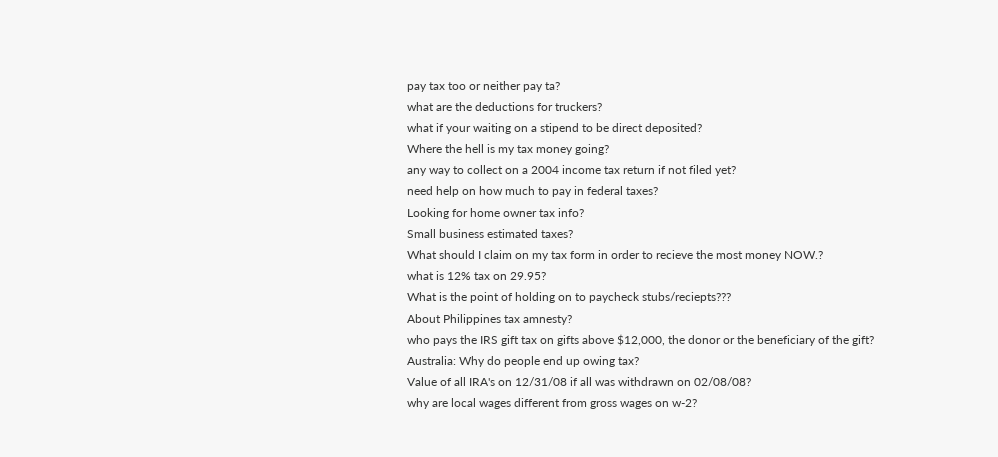pay tax too or neither pay ta?
what are the deductions for truckers?
what if your waiting on a stipend to be direct deposited?
Where the hell is my tax money going?
any way to collect on a 2004 income tax return if not filed yet?
need help on how much to pay in federal taxes?
Looking for home owner tax info?
Small business estimated taxes?
What should I claim on my tax form in order to recieve the most money NOW.?
what is 12% tax on 29.95?
What is the point of holding on to paycheck stubs/reciepts???
About Philippines tax amnesty?
who pays the IRS gift tax on gifts above $12,000, the donor or the beneficiary of the gift?
Australia: Why do people end up owing tax?
Value of all IRA's on 12/31/08 if all was withdrawn on 02/08/08?
why are local wages different from gross wages on w-2?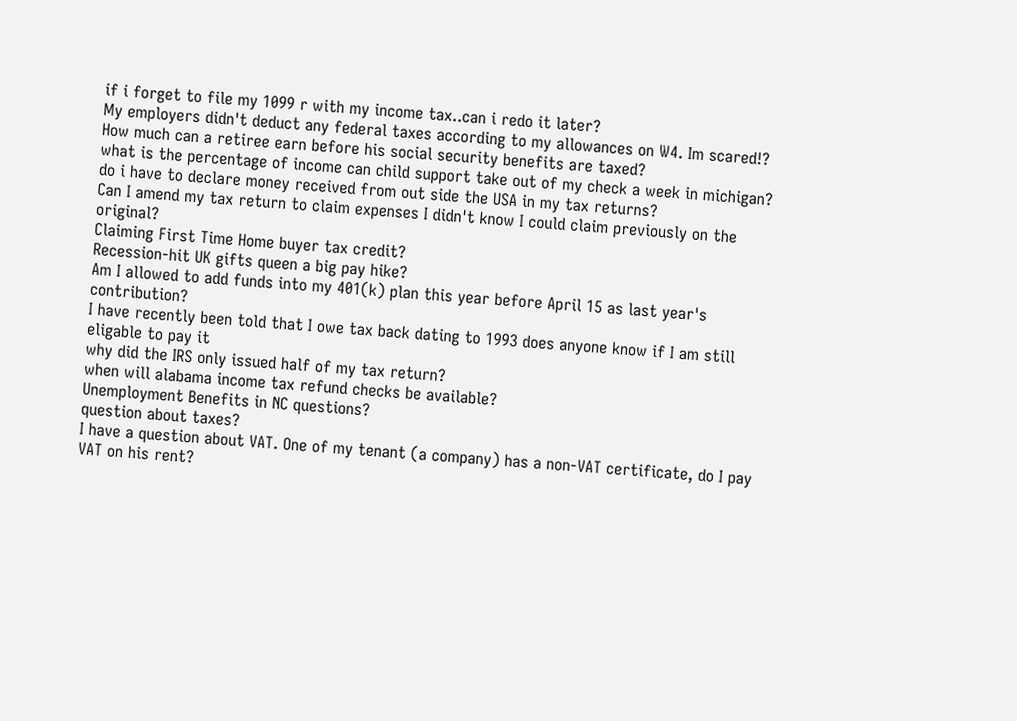if i forget to file my 1099 r with my income tax..can i redo it later?
My employers didn't deduct any federal taxes according to my allowances on W4. Im scared!?
How much can a retiree earn before his social security benefits are taxed?
what is the percentage of income can child support take out of my check a week in michigan?
do i have to declare money received from out side the USA in my tax returns?
Can I amend my tax return to claim expenses I didn't know I could claim previously on the original?
Claiming First Time Home buyer tax credit?
Recession-hit UK gifts queen a big pay hike?
Am I allowed to add funds into my 401(k) plan this year before April 15 as last year's contribution?
I have recently been told that I owe tax back dating to 1993 does anyone know if I am still eligable to pay it
why did the IRS only issued half of my tax return?
when will alabama income tax refund checks be available?
Unemployment Benefits in NC questions?
question about taxes?
I have a question about VAT. One of my tenant (a company) has a non-VAT certificate, do I pay VAT on his rent?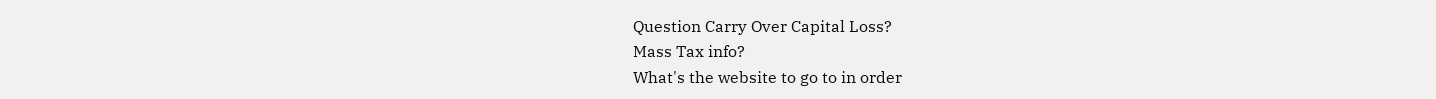Question Carry Over Capital Loss?
Mass Tax info?
What's the website to go to in order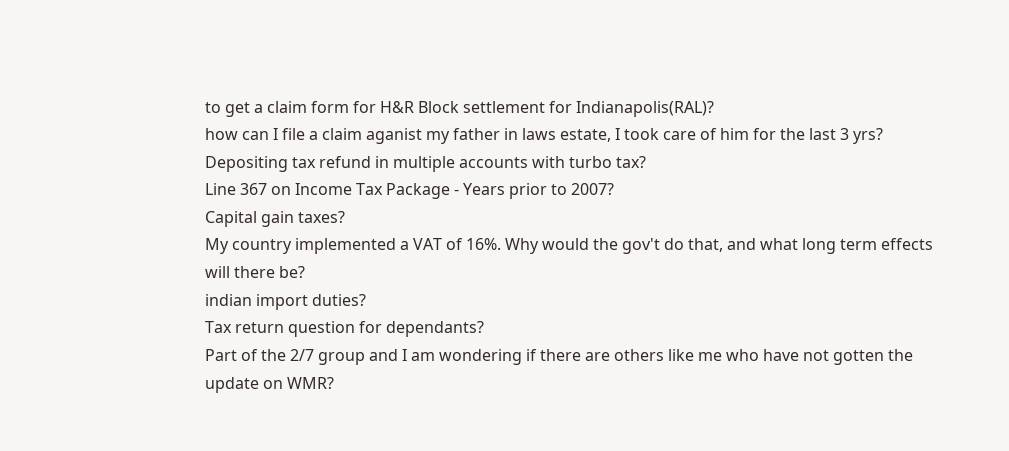to get a claim form for H&R Block settlement for Indianapolis(RAL)?
how can I file a claim aganist my father in laws estate, I took care of him for the last 3 yrs?
Depositing tax refund in multiple accounts with turbo tax?
Line 367 on Income Tax Package - Years prior to 2007?
Capital gain taxes?
My country implemented a VAT of 16%. Why would the gov't do that, and what long term effects will there be?
indian import duties?
Tax return question for dependants?
Part of the 2/7 group and I am wondering if there are others like me who have not gotten the update on WMR?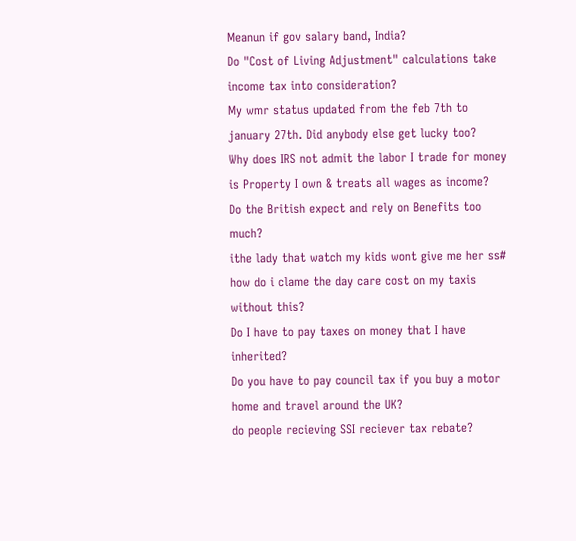Meanun if gov salary band, India?
Do "Cost of Living Adjustment" calculations take income tax into consideration?
My wmr status updated from the feb 7th to january 27th. Did anybody else get lucky too?
Why does IRS not admit the labor I trade for money is Property I own & treats all wages as income?
Do the British expect and rely on Benefits too much?
ithe lady that watch my kids wont give me her ss# how do i clame the day care cost on my taxis without this?
Do I have to pay taxes on money that I have inherited?
Do you have to pay council tax if you buy a motor home and travel around the UK?
do people recieving SSI reciever tax rebate?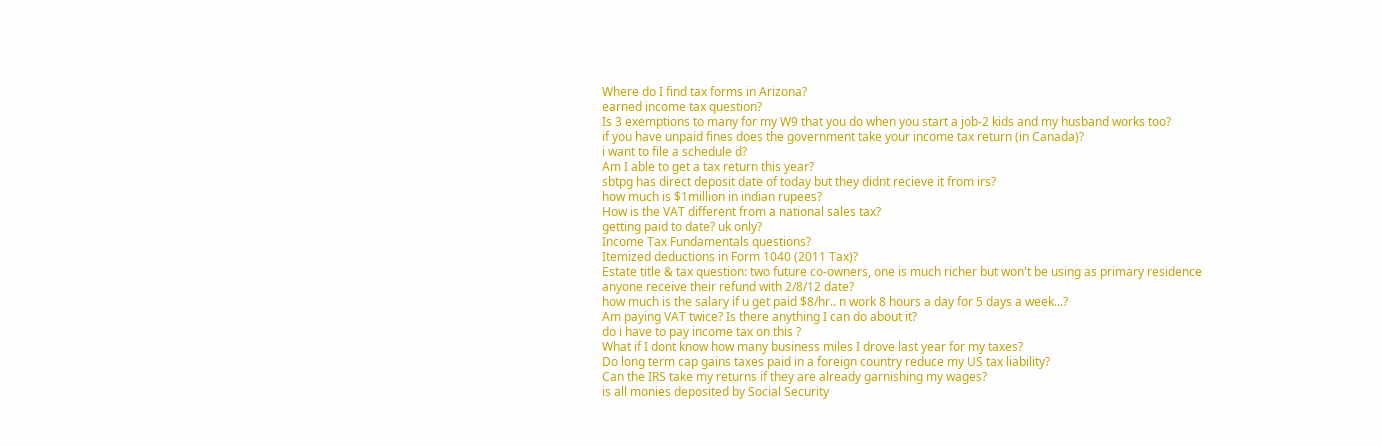Where do I find tax forms in Arizona?
earned income tax question?
Is 3 exemptions to many for my W9 that you do when you start a job-2 kids and my husband works too?
if you have unpaid fines does the government take your income tax return (in Canada)?
i want to file a schedule d?
Am I able to get a tax return this year?
sbtpg has direct deposit date of today but they didnt recieve it from irs?
how much is $1million in indian rupees?
How is the VAT different from a national sales tax?
getting paid to date? uk only?
Income Tax Fundamentals questions?
Itemized deductions in Form 1040 (2011 Tax)?
Estate title & tax question: two future co-owners, one is much richer but won't be using as primary residence
anyone receive their refund with 2/8/12 date?
how much is the salary if u get paid $8/hr.. n work 8 hours a day for 5 days a week...?
Am paying VAT twice? Is there anything I can do about it?
do i have to pay income tax on this ?
What if I dont know how many business miles I drove last year for my taxes?
Do long term cap gains taxes paid in a foreign country reduce my US tax liability?
Can the IRS take my returns if they are already garnishing my wages?
is all monies deposited by Social Security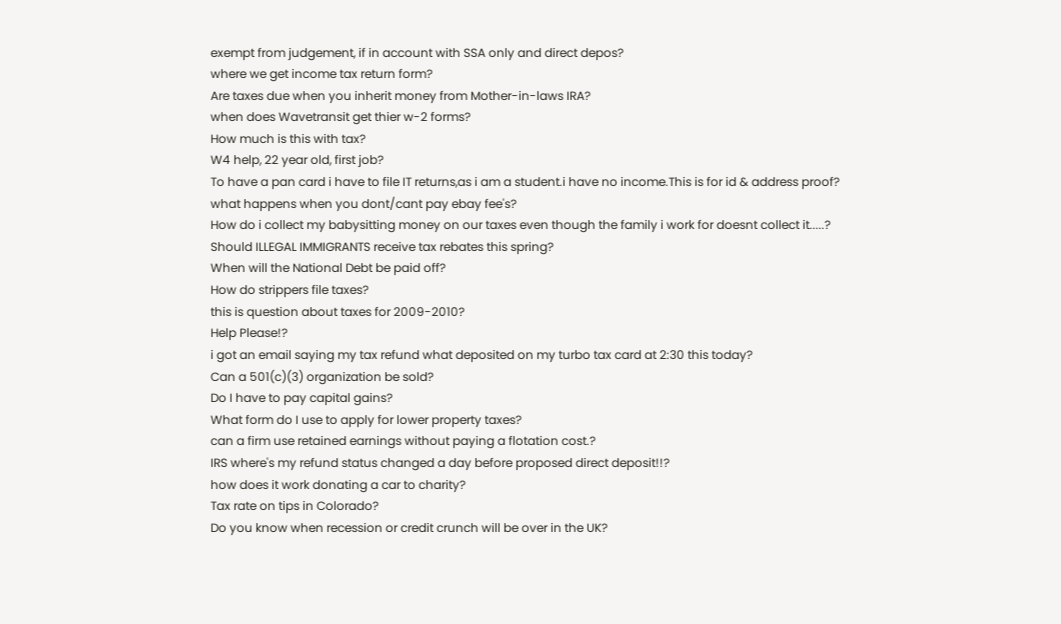exempt from judgement, if in account with SSA only and direct depos?
where we get income tax return form?
Are taxes due when you inherit money from Mother-in-laws IRA?
when does Wavetransit get thier w-2 forms?
How much is this with tax?
W4 help, 22 year old, first job?
To have a pan card i have to file IT returns,as i am a student.i have no income.This is for id & address proof?
what happens when you dont/cant pay ebay fee's?
How do i collect my babysitting money on our taxes even though the family i work for doesnt collect it.....?
Should ILLEGAL IMMIGRANTS receive tax rebates this spring?
When will the National Debt be paid off?
How do strippers file taxes?
this is question about taxes for 2009-2010?
Help Please!?
i got an email saying my tax refund what deposited on my turbo tax card at 2:30 this today?
Can a 501(c)(3) organization be sold?
Do I have to pay capital gains?
What form do I use to apply for lower property taxes?
can a firm use retained earnings without paying a flotation cost.?
IRS where's my refund status changed a day before proposed direct deposit!!?
how does it work donating a car to charity?
Tax rate on tips in Colorado?
Do you know when recession or credit crunch will be over in the UK?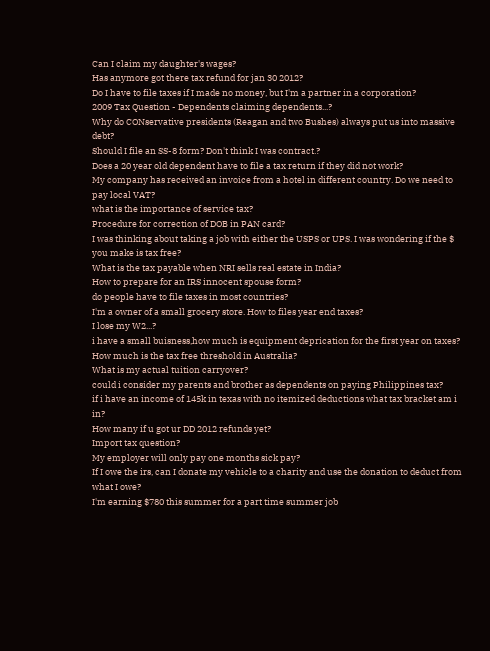Can I claim my daughter's wages?
Has anymore got there tax refund for jan 30 2012?
Do I have to file taxes if I made no money, but I'm a partner in a corporation?
2009 Tax Question - Dependents claiming dependents...?
Why do CONservative presidents (Reagan and two Bushes) always put us into massive debt?
Should I file an SS-8 form? Don't think I was contract.?
Does a 20 year old dependent have to file a tax return if they did not work?
My company has received an invoice from a hotel in different country. Do we need to pay local VAT?
what is the importance of service tax?
Procedure for correction of DOB in PAN card?
I was thinking about taking a job with either the USPS or UPS. I was wondering if the $ you make is tax free?
What is the tax payable when NRI sells real estate in India?
How to prepare for an IRS innocent spouse form?
do people have to file taxes in most countries?
I'm a owner of a small grocery store. How to files year end taxes?
I lose my W2...?
i have a small buisness,how much is equipment deprication for the first year on taxes?
How much is the tax free threshold in Australia?
What is my actual tuition carryover?
could i consider my parents and brother as dependents on paying Philippines tax?
if i have an income of 145k in texas with no itemized deductions what tax bracket am i in?
How many if u got ur DD 2012 refunds yet?
Import tax question?
My employer will only pay one months sick pay?
If I owe the irs, can I donate my vehicle to a charity and use the donation to deduct from what I owe?
I'm earning $780 this summer for a part time summer job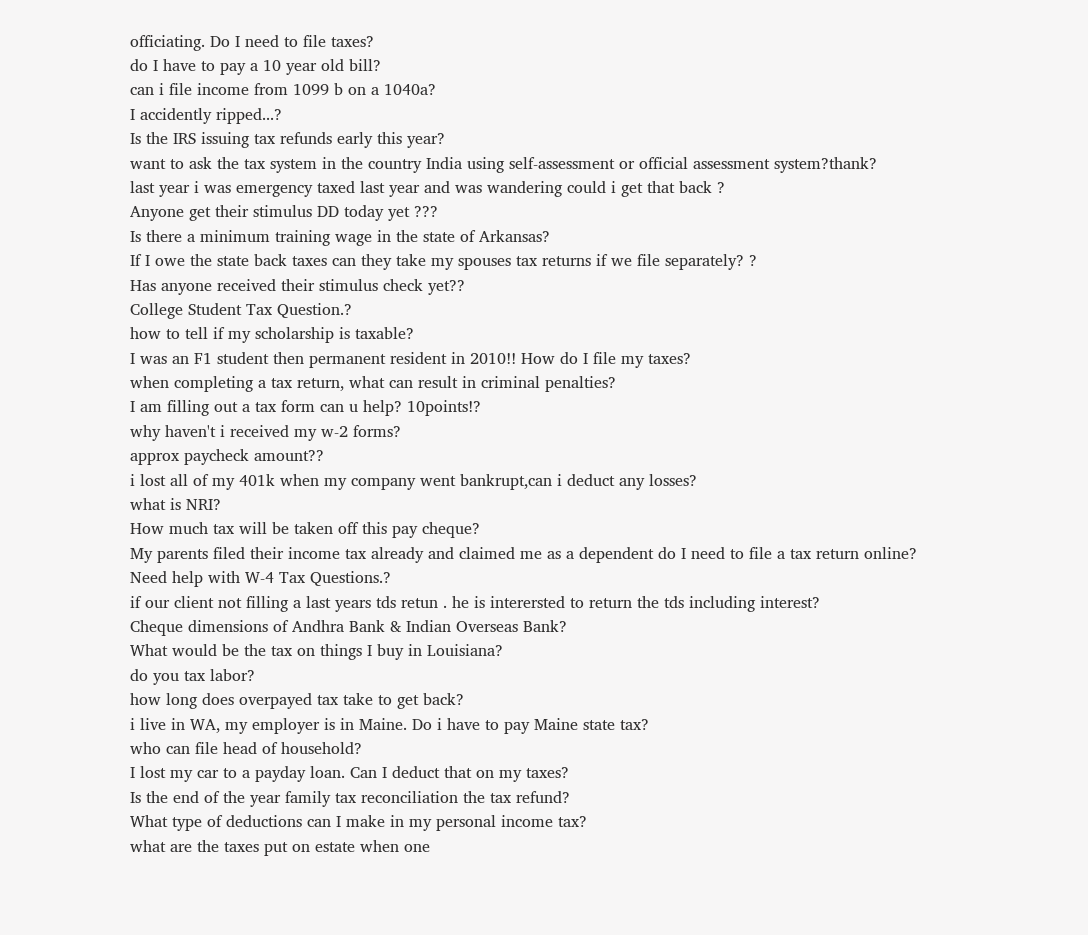officiating. Do I need to file taxes?
do I have to pay a 10 year old bill?
can i file income from 1099 b on a 1040a?
I accidently ripped...?
Is the IRS issuing tax refunds early this year?
want to ask the tax system in the country India using self-assessment or official assessment system?thank?
last year i was emergency taxed last year and was wandering could i get that back ?
Anyone get their stimulus DD today yet ???
Is there a minimum training wage in the state of Arkansas?
If I owe the state back taxes can they take my spouses tax returns if we file separately? ?
Has anyone received their stimulus check yet??
College Student Tax Question.?
how to tell if my scholarship is taxable?
I was an F1 student then permanent resident in 2010!! How do I file my taxes?
when completing a tax return, what can result in criminal penalties?
I am filling out a tax form can u help? 10points!?
why haven't i received my w-2 forms?
approx paycheck amount??
i lost all of my 401k when my company went bankrupt,can i deduct any losses?
what is NRI?
How much tax will be taken off this pay cheque?
My parents filed their income tax already and claimed me as a dependent do I need to file a tax return online?
Need help with W-4 Tax Questions.?
if our client not filling a last years tds retun . he is interersted to return the tds including interest?
Cheque dimensions of Andhra Bank & Indian Overseas Bank?
What would be the tax on things I buy in Louisiana?
do you tax labor?
how long does overpayed tax take to get back?
i live in WA, my employer is in Maine. Do i have to pay Maine state tax?
who can file head of household?
I lost my car to a payday loan. Can I deduct that on my taxes?
Is the end of the year family tax reconciliation the tax refund?
What type of deductions can I make in my personal income tax?
what are the taxes put on estate when one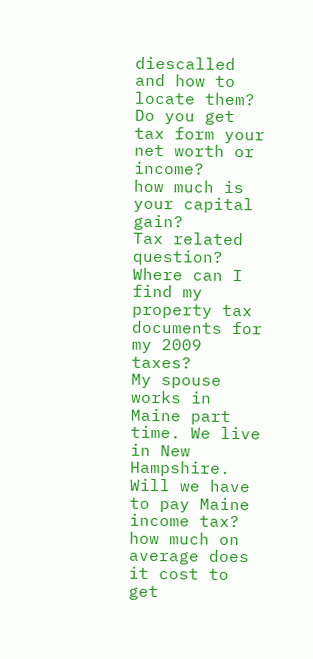diescalled and how to locate them?
Do you get tax form your net worth or income?
how much is your capital gain?
Tax related question?
Where can I find my property tax documents for my 2009 taxes?
My spouse works in Maine part time. We live in New Hampshire. Will we have to pay Maine income tax?
how much on average does it cost to get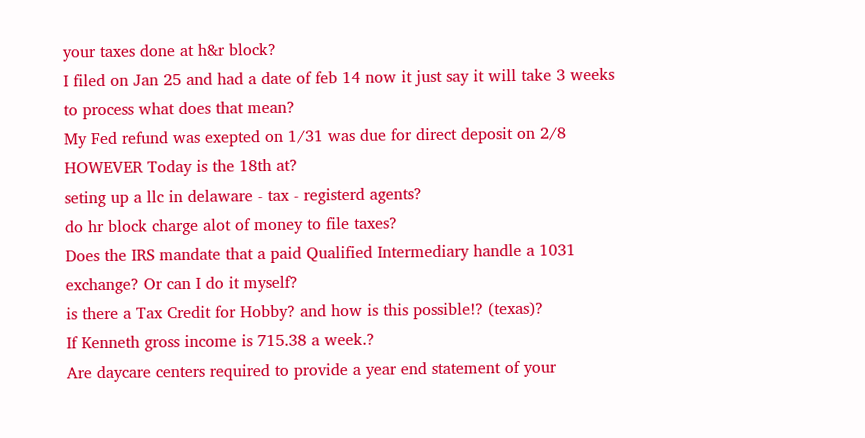your taxes done at h&r block?
I filed on Jan 25 and had a date of feb 14 now it just say it will take 3 weeks to process what does that mean?
My Fed refund was exepted on 1/31 was due for direct deposit on 2/8 HOWEVER Today is the 18th at?
seting up a llc in delaware - tax - registerd agents?
do hr block charge alot of money to file taxes?
Does the IRS mandate that a paid Qualified Intermediary handle a 1031 exchange? Or can I do it myself?
is there a Tax Credit for Hobby? and how is this possible!? (texas)?
If Kenneth gross income is 715.38 a week.?
Are daycare centers required to provide a year end statement of your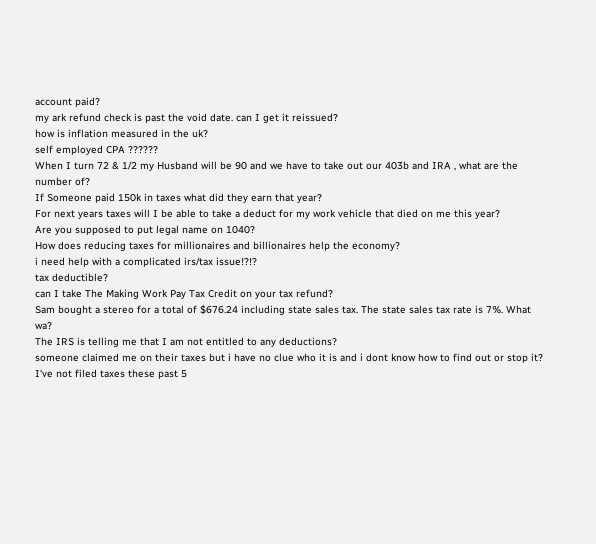account paid?
my ark refund check is past the void date. can I get it reissued?
how is inflation measured in the uk?
self employed CPA ??????
When I turn 72 & 1/2 my Husband will be 90 and we have to take out our 403b and IRA , what are the number of?
If Someone paid 150k in taxes what did they earn that year?
For next years taxes will I be able to take a deduct for my work vehicle that died on me this year?
Are you supposed to put legal name on 1040?
How does reducing taxes for millionaires and billionaires help the economy?
i need help with a complicated irs/tax issue!?!?
tax deductible?
can I take The Making Work Pay Tax Credit on your tax refund?
Sam bought a stereo for a total of $676.24 including state sales tax. The state sales tax rate is 7%. What wa?
The IRS is telling me that I am not entitled to any deductions?
someone claimed me on their taxes but i have no clue who it is and i dont know how to find out or stop it?
I've not filed taxes these past 5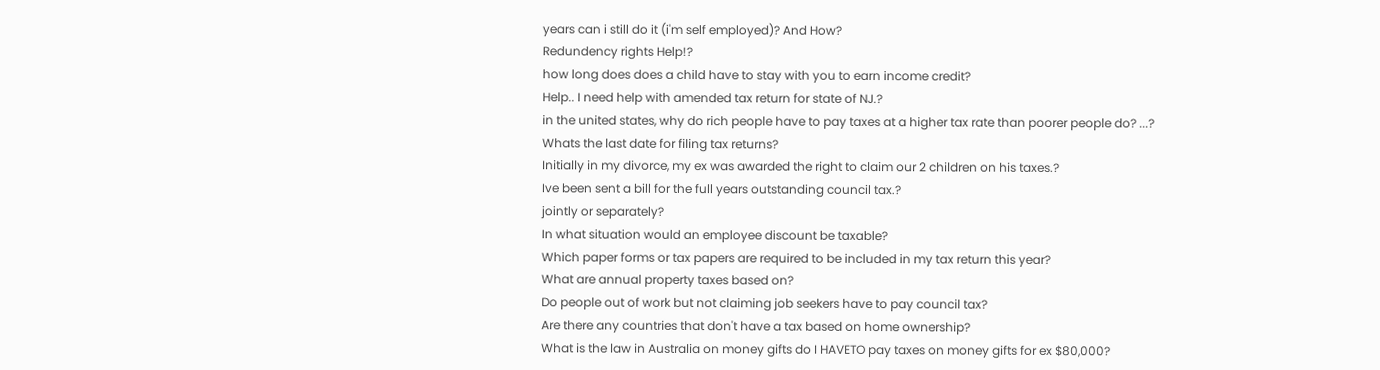years can i still do it (i'm self employed)? And How?
Redundency rights Help!?
how long does does a child have to stay with you to earn income credit?
Help.. I need help with amended tax return for state of NJ.?
in the united states, why do rich people have to pay taxes at a higher tax rate than poorer people do? ...?
Whats the last date for filing tax returns?
Initially in my divorce, my ex was awarded the right to claim our 2 children on his taxes.?
Ive been sent a bill for the full years outstanding council tax.?
jointly or separately?
In what situation would an employee discount be taxable?
Which paper forms or tax papers are required to be included in my tax return this year?
What are annual property taxes based on?
Do people out of work but not claiming job seekers have to pay council tax?
Are there any countries that don't have a tax based on home ownership?
What is the law in Australia on money gifts do I HAVETO pay taxes on money gifts for ex $80,000?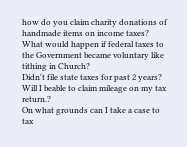how do you claim charity donations of handmade items on income taxes?
What would happen if federal taxes to the Government became voluntary like tithing in Church?
Didn't file state taxes for past 2 years?
Will I beable to claim mileage on my tax return.?
On what grounds can I take a case to tax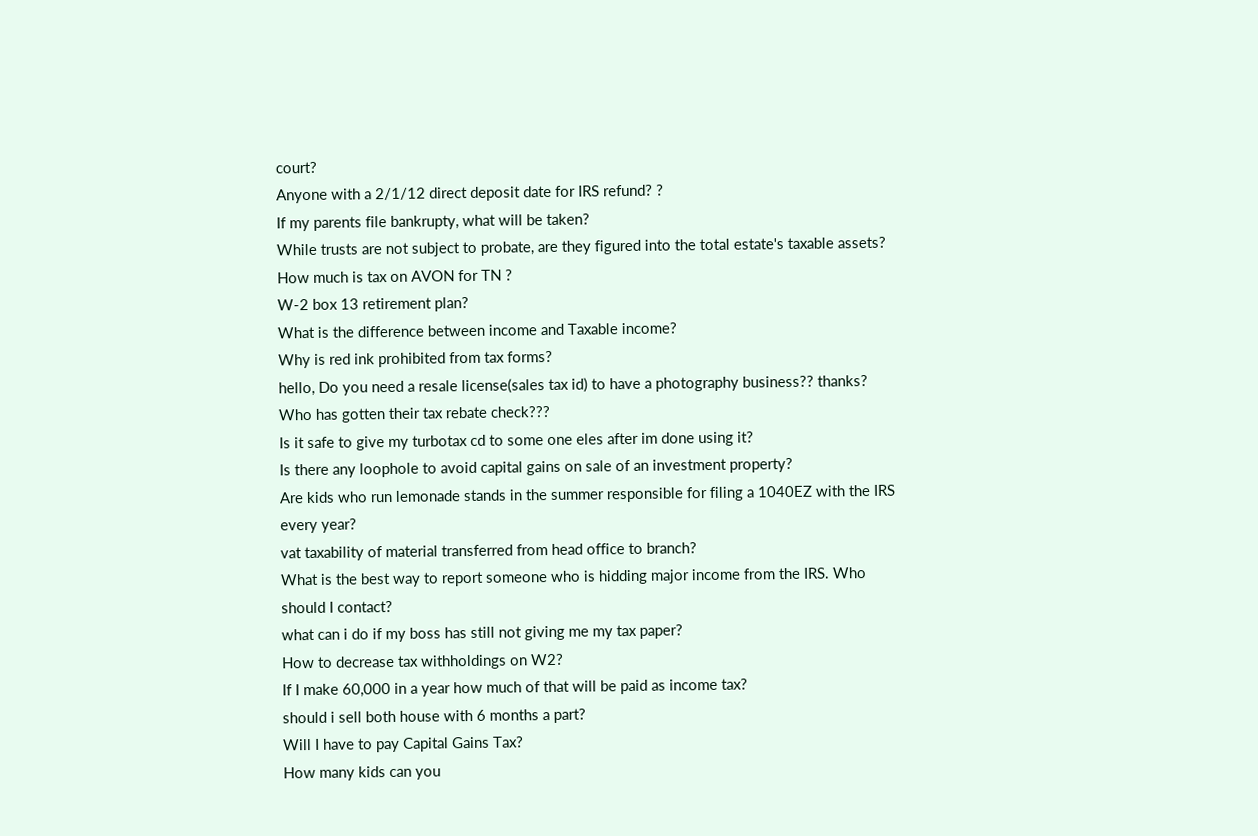court?
Anyone with a 2/1/12 direct deposit date for IRS refund? ?
If my parents file bankrupty, what will be taken?
While trusts are not subject to probate, are they figured into the total estate's taxable assets?
How much is tax on AVON for TN ?
W-2 box 13 retirement plan?
What is the difference between income and Taxable income?
Why is red ink prohibited from tax forms?
hello, Do you need a resale license(sales tax id) to have a photography business?? thanks?
Who has gotten their tax rebate check???
Is it safe to give my turbotax cd to some one eles after im done using it?
Is there any loophole to avoid capital gains on sale of an investment property?
Are kids who run lemonade stands in the summer responsible for filing a 1040EZ with the IRS every year?
vat taxability of material transferred from head office to branch?
What is the best way to report someone who is hidding major income from the IRS. Who should I contact?
what can i do if my boss has still not giving me my tax paper?
How to decrease tax withholdings on W2?
If I make 60,000 in a year how much of that will be paid as income tax?
should i sell both house with 6 months a part?
Will I have to pay Capital Gains Tax?
How many kids can you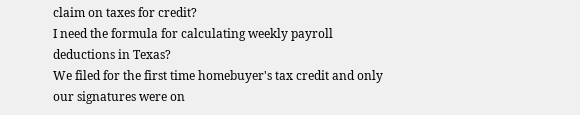claim on taxes for credit?
I need the formula for calculating weekly payroll deductions in Texas?
We filed for the first time homebuyer's tax credit and only our signatures were on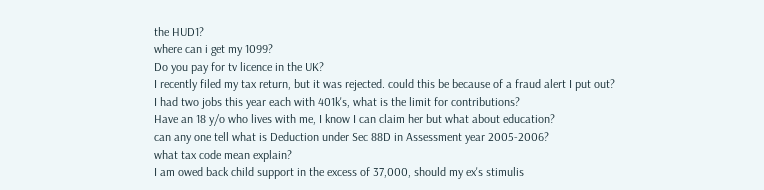the HUD1?
where can i get my 1099?
Do you pay for tv licence in the UK?
I recently filed my tax return, but it was rejected. could this be because of a fraud alert I put out?
I had two jobs this year each with 401k's, what is the limit for contributions?
Have an 18 y/o who lives with me, I know I can claim her but what about education?
can any one tell what is Deduction under Sec 88D in Assessment year 2005-2006?
what tax code mean explain?
I am owed back child support in the excess of 37,000, should my ex's stimulis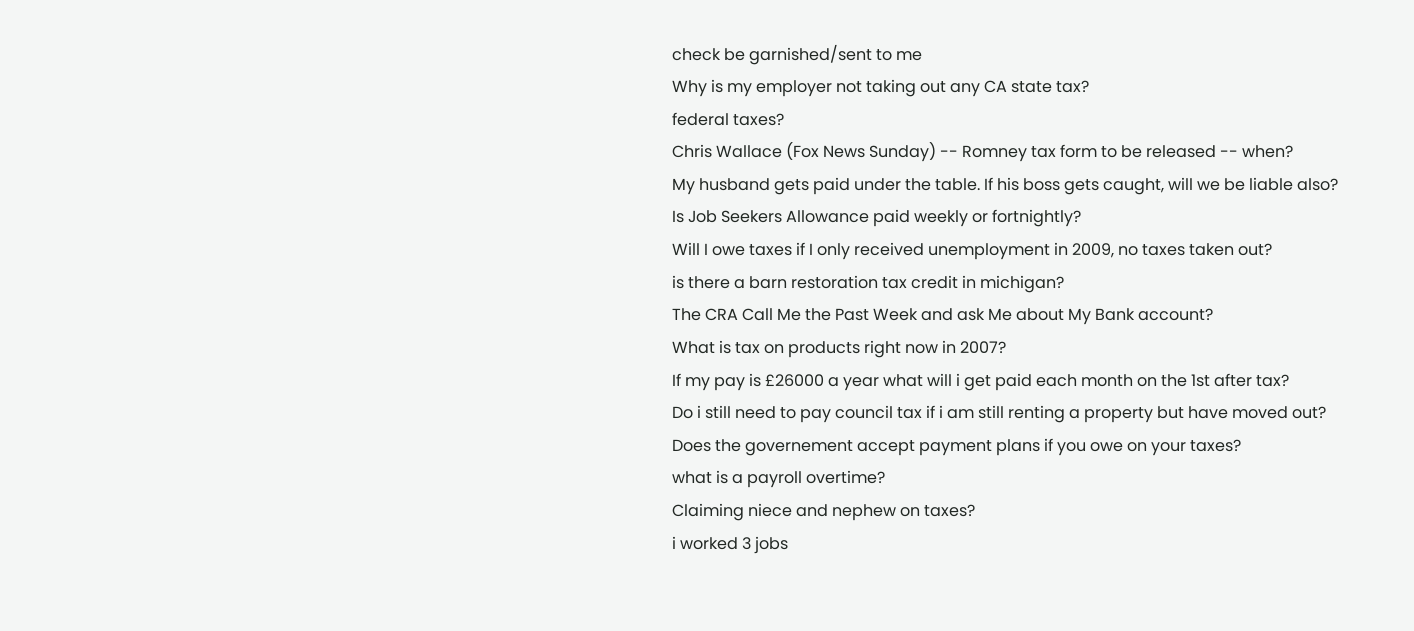check be garnished/sent to me
Why is my employer not taking out any CA state tax?
federal taxes?
Chris Wallace (Fox News Sunday) -- Romney tax form to be released -- when?
My husband gets paid under the table. If his boss gets caught, will we be liable also?
Is Job Seekers Allowance paid weekly or fortnightly?
Will I owe taxes if I only received unemployment in 2009, no taxes taken out?
is there a barn restoration tax credit in michigan?
The CRA Call Me the Past Week and ask Me about My Bank account?
What is tax on products right now in 2007?
If my pay is £26000 a year what will i get paid each month on the 1st after tax?
Do i still need to pay council tax if i am still renting a property but have moved out?
Does the governement accept payment plans if you owe on your taxes?
what is a payroll overtime?
Claiming niece and nephew on taxes?
i worked 3 jobs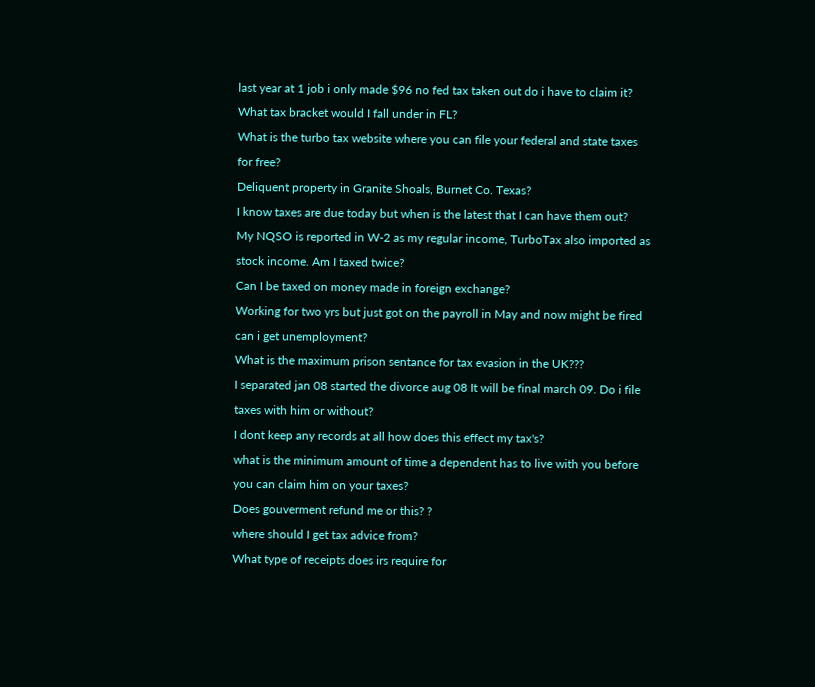last year at 1 job i only made $96 no fed tax taken out do i have to claim it?
What tax bracket would I fall under in FL?
What is the turbo tax website where you can file your federal and state taxes for free?
Deliquent property in Granite Shoals, Burnet Co. Texas?
I know taxes are due today but when is the latest that I can have them out?
My NQSO is reported in W-2 as my regular income, TurboTax also imported as stock income. Am I taxed twice?
Can I be taxed on money made in foreign exchange?
Working for two yrs but just got on the payroll in May and now might be fired can i get unemployment?
What is the maximum prison sentance for tax evasion in the UK???
I separated jan 08 started the divorce aug 08 It will be final march 09. Do i file taxes with him or without?
I dont keep any records at all how does this effect my tax's?
what is the minimum amount of time a dependent has to live with you before you can claim him on your taxes?
Does gouverment refund me or this? ?
where should I get tax advice from?
What type of receipts does irs require for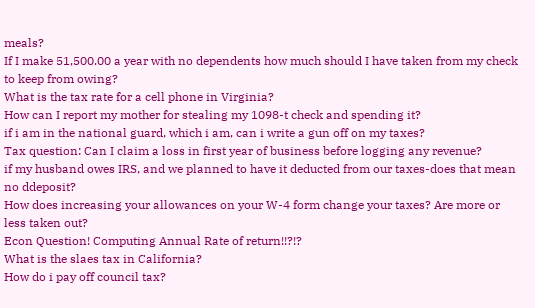meals?
If I make 51,500.00 a year with no dependents how much should I have taken from my check to keep from owing?
What is the tax rate for a cell phone in Virginia?
How can I report my mother for stealing my 1098-t check and spending it?
if i am in the national guard, which i am, can i write a gun off on my taxes?
Tax question: Can I claim a loss in first year of business before logging any revenue?
if my husband owes IRS, and we planned to have it deducted from our taxes-does that mean no ddeposit?
How does increasing your allowances on your W-4 form change your taxes? Are more or less taken out?
Econ Question! Computing Annual Rate of return!!?!?
What is the slaes tax in California?
How do i pay off council tax?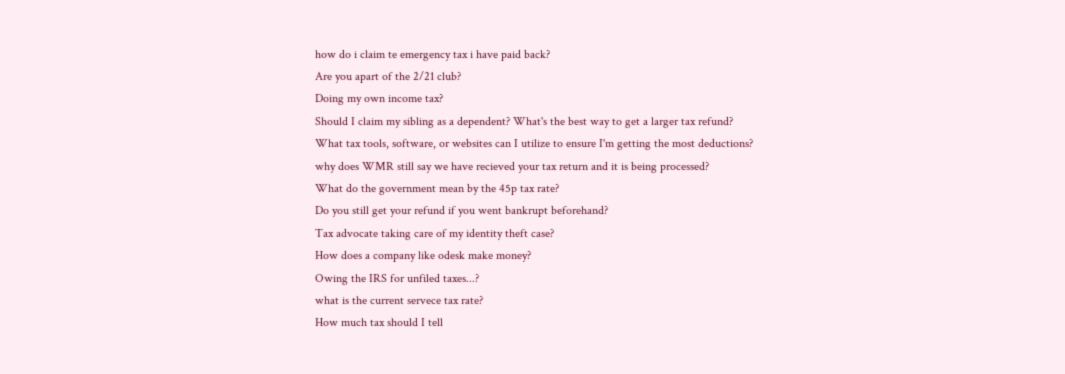how do i claim te emergency tax i have paid back?
Are you apart of the 2/21 club?
Doing my own income tax?
Should I claim my sibling as a dependent? What's the best way to get a larger tax refund?
What tax tools, software, or websites can I utilize to ensure I'm getting the most deductions?
why does WMR still say we have recieved your tax return and it is being processed?
What do the government mean by the 45p tax rate?
Do you still get your refund if you went bankrupt beforehand?
Tax advocate taking care of my identity theft case?
How does a company like odesk make money?
Owing the IRS for unfiled taxes...?
what is the current servece tax rate?
How much tax should I tell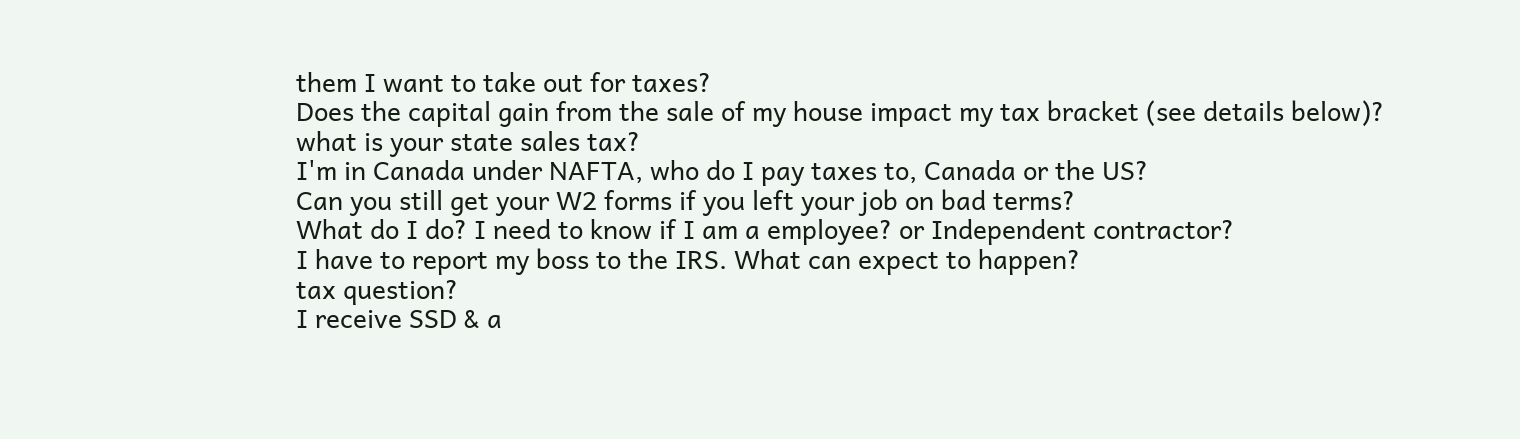them I want to take out for taxes?
Does the capital gain from the sale of my house impact my tax bracket (see details below)?
what is your state sales tax?
I'm in Canada under NAFTA, who do I pay taxes to, Canada or the US?
Can you still get your W2 forms if you left your job on bad terms?
What do I do? I need to know if I am a employee? or Independent contractor?
I have to report my boss to the IRS. What can expect to happen?
tax question?
I receive SSD & a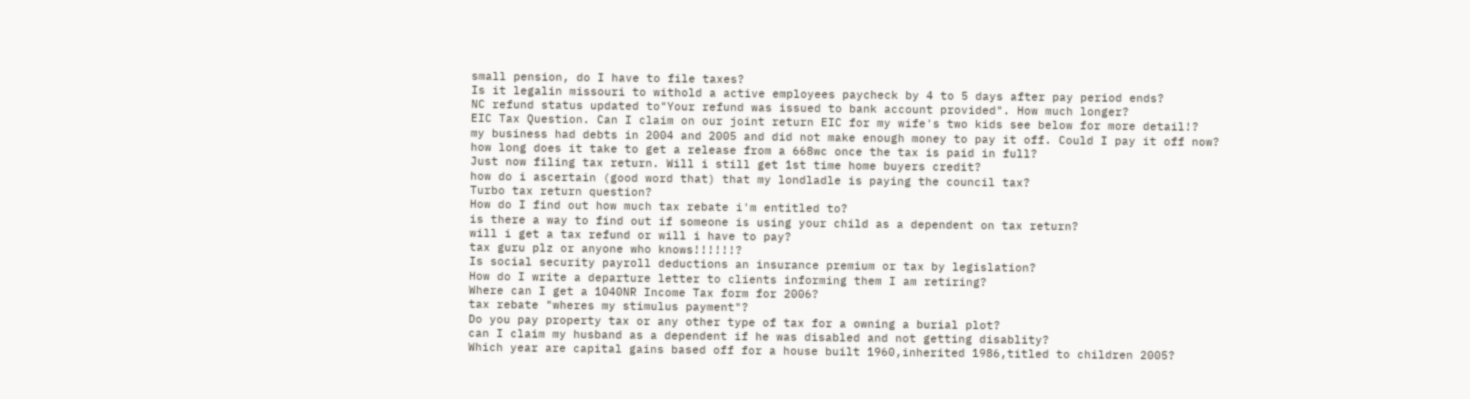small pension, do I have to file taxes?
Is it legalin missouri to withold a active employees paycheck by 4 to 5 days after pay period ends?
NC refund status updated to"Your refund was issued to bank account provided". How much longer?
EIC Tax Question. Can I claim on our joint return EIC for my wife's two kids see below for more detail!?
my business had debts in 2004 and 2005 and did not make enough money to pay it off. Could I pay it off now?
how long does it take to get a release from a 668wc once the tax is paid in full?
Just now filing tax return. Will i still get 1st time home buyers credit?
how do i ascertain (good word that) that my londladle is paying the council tax?
Turbo tax return question?
How do I find out how much tax rebate i'm entitled to?
is there a way to find out if someone is using your child as a dependent on tax return?
will i get a tax refund or will i have to pay?
tax guru plz or anyone who knows!!!!!!?
Is social security payroll deductions an insurance premium or tax by legislation?
How do I write a departure letter to clients informing them I am retiring?
Where can I get a 1040NR Income Tax form for 2006?
tax rebate "wheres my stimulus payment"?
Do you pay property tax or any other type of tax for a owning a burial plot?
can I claim my husband as a dependent if he was disabled and not getting disablity?
Which year are capital gains based off for a house built 1960,inherited 1986,titled to children 2005?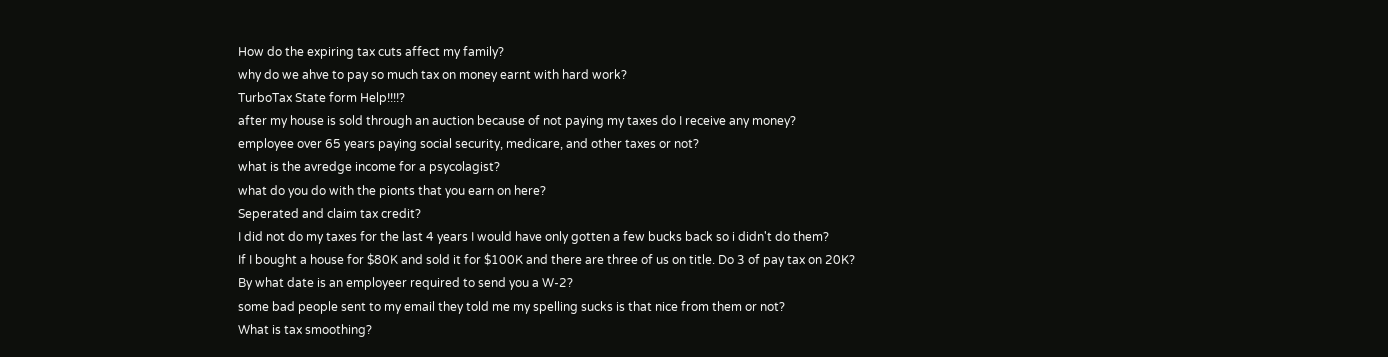How do the expiring tax cuts affect my family?
why do we ahve to pay so much tax on money earnt with hard work?
TurboTax State form Help!!!!?
after my house is sold through an auction because of not paying my taxes do I receive any money?
employee over 65 years paying social security, medicare, and other taxes or not?
what is the avredge income for a psycolagist?
what do you do with the pionts that you earn on here?
Seperated and claim tax credit?
I did not do my taxes for the last 4 years I would have only gotten a few bucks back so i didn't do them?
If I bought a house for $80K and sold it for $100K and there are three of us on title. Do 3 of pay tax on 20K?
By what date is an employeer required to send you a W-2?
some bad people sent to my email they told me my spelling sucks is that nice from them or not?
What is tax smoothing?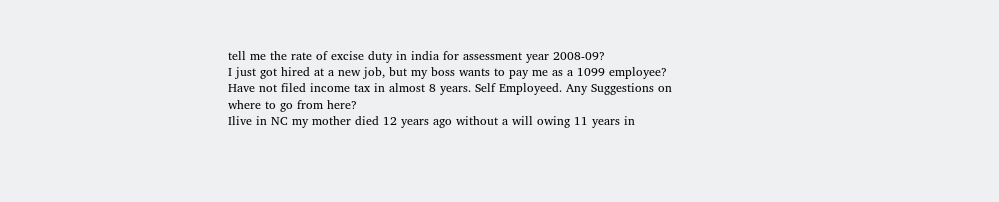tell me the rate of excise duty in india for assessment year 2008-09?
I just got hired at a new job, but my boss wants to pay me as a 1099 employee?
Have not filed income tax in almost 8 years. Self Employeed. Any Suggestions on where to go from here?
Ilive in NC my mother died 12 years ago without a will owing 11 years in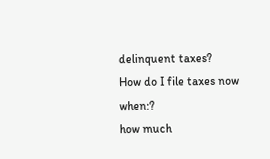delinquent taxes?
How do I file taxes now when:?
how much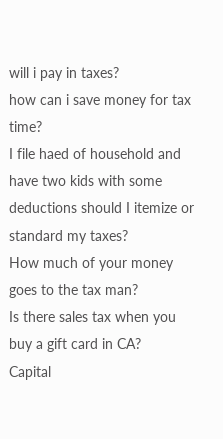will i pay in taxes?
how can i save money for tax time?
I file haed of household and have two kids with some deductions should I itemize or standard my taxes?
How much of your money goes to the tax man?
Is there sales tax when you buy a gift card in CA?
Capital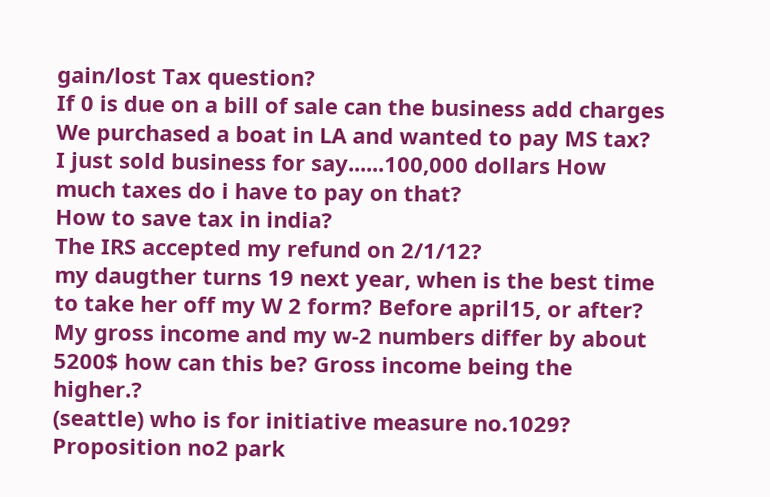gain/lost Tax question?
If 0 is due on a bill of sale can the business add charges We purchased a boat in LA and wanted to pay MS tax?
I just sold business for say......100,000 dollars How much taxes do i have to pay on that?
How to save tax in india?
The IRS accepted my refund on 2/1/12?
my daugther turns 19 next year, when is the best time to take her off my W 2 form? Before april15, or after?
My gross income and my w-2 numbers differ by about 5200$ how can this be? Gross income being the higher.?
(seattle) who is for initiative measure no.1029? Proposition no2 park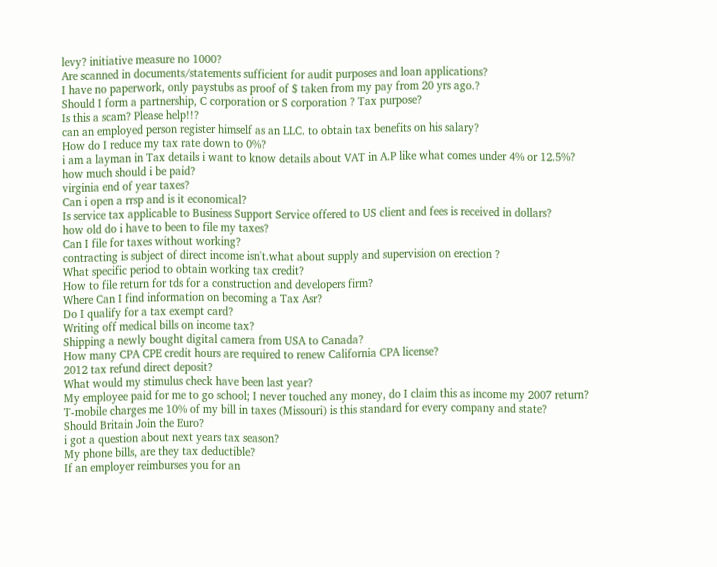levy? initiative measure no 1000?
Are scanned in documents/statements sufficient for audit purposes and loan applications?
I have no paperwork, only paystubs as proof of $ taken from my pay from 20 yrs ago.?
Should I form a partnership, C corporation or S corporation ? Tax purpose?
Is this a scam? Please help!!?
can an employed person register himself as an LLC. to obtain tax benefits on his salary?
How do I reduce my tax rate down to 0%?
i am a layman in Tax details i want to know details about VAT in A.P like what comes under 4% or 12.5%?
how much should i be paid?
virginia end of year taxes?
Can i open a rrsp and is it economical?
Is service tax applicable to Business Support Service offered to US client and fees is received in dollars?
how old do i have to been to file my taxes?
Can I file for taxes without working?
contracting is subject of direct income isn't.what about supply and supervision on erection ?
What specific period to obtain working tax credit?
How to file return for tds for a construction and developers firm?
Where Can I find information on becoming a Tax Asr?
Do I qualify for a tax exempt card?
Writing off medical bills on income tax?
Shipping a newly bought digital camera from USA to Canada?
How many CPA CPE credit hours are required to renew California CPA license?
2012 tax refund direct deposit?
What would my stimulus check have been last year?
My employee paid for me to go school; I never touched any money, do I claim this as income my 2007 return?
T-mobile charges me 10% of my bill in taxes (Missouri) is this standard for every company and state?
Should Britain Join the Euro?
i got a question about next years tax season?
My phone bills, are they tax deductible?
If an employer reimburses you for an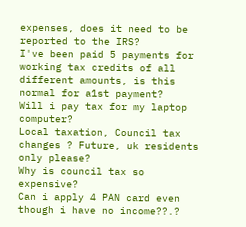expenses, does it need to be reported to the IRS?
I've been paid 5 payments for working tax credits of all different amounts, is this normal for a1st payment?
Will i pay tax for my laptop computer?
Local taxation, Council tax changes ? Future, uk residents only please?
Why is council tax so expensive?
Can i apply 4 PAN card even though i have no income??.?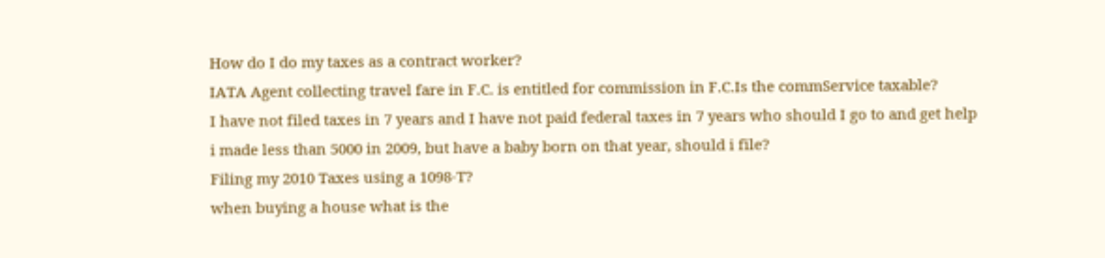How do I do my taxes as a contract worker?
IATA Agent collecting travel fare in F.C. is entitled for commission in F.C.Is the commService taxable?
I have not filed taxes in 7 years and I have not paid federal taxes in 7 years who should I go to and get help
i made less than 5000 in 2009, but have a baby born on that year, should i file?
Filing my 2010 Taxes using a 1098-T?
when buying a house what is the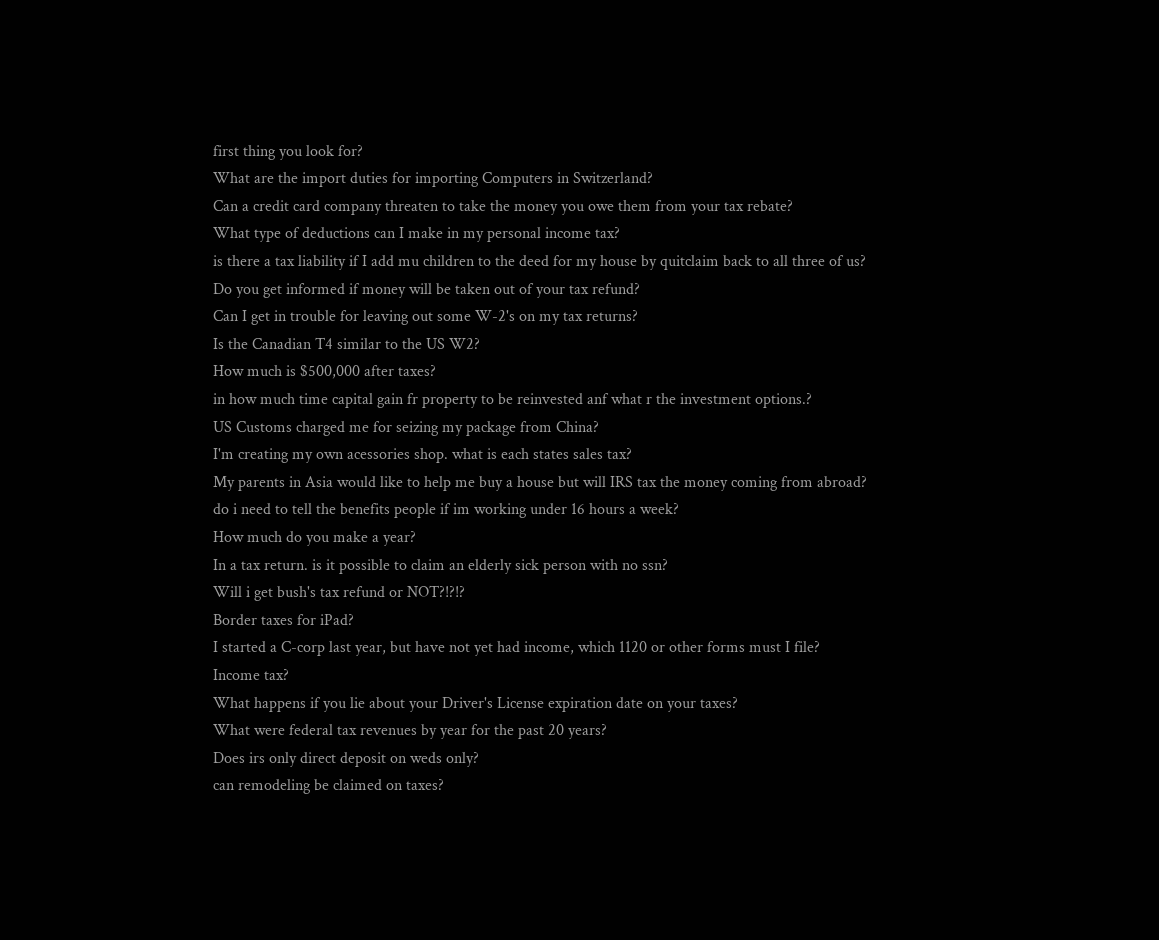first thing you look for?
What are the import duties for importing Computers in Switzerland?
Can a credit card company threaten to take the money you owe them from your tax rebate?
What type of deductions can I make in my personal income tax?
is there a tax liability if I add mu children to the deed for my house by quitclaim back to all three of us?
Do you get informed if money will be taken out of your tax refund?
Can I get in trouble for leaving out some W-2's on my tax returns?
Is the Canadian T4 similar to the US W2?
How much is $500,000 after taxes?
in how much time capital gain fr property to be reinvested anf what r the investment options.?
US Customs charged me for seizing my package from China?
I'm creating my own acessories shop. what is each states sales tax?
My parents in Asia would like to help me buy a house but will IRS tax the money coming from abroad?
do i need to tell the benefits people if im working under 16 hours a week?
How much do you make a year?
In a tax return. is it possible to claim an elderly sick person with no ssn?
Will i get bush's tax refund or NOT?!?!?
Border taxes for iPad?
I started a C-corp last year, but have not yet had income, which 1120 or other forms must I file?
Income tax?
What happens if you lie about your Driver's License expiration date on your taxes?
What were federal tax revenues by year for the past 20 years?
Does irs only direct deposit on weds only?
can remodeling be claimed on taxes?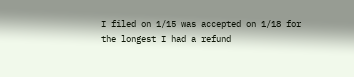I filed on 1/15 was accepted on 1/18 for the longest I had a refund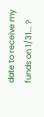date to receive my funds on 1/31... ?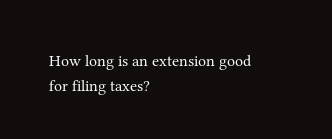How long is an extension good for filing taxes?